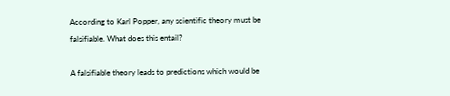According to Karl Popper, any scientific theory must be falsifiable. What does this entail?

A falsifiable theory leads to predictions which would be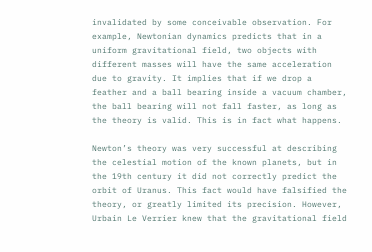invalidated by some conceivable observation. For example, Newtonian dynamics predicts that in a uniform gravitational field, two objects with different masses will have the same acceleration due to gravity. It implies that if we drop a feather and a ball bearing inside a vacuum chamber, the ball bearing will not fall faster, as long as the theory is valid. This is in fact what happens.

Newton’s theory was very successful at describing the celestial motion of the known planets, but in the 19th century it did not correctly predict the orbit of Uranus. This fact would have falsified the theory, or greatly limited its precision. However, Urbain Le Verrier knew that the gravitational field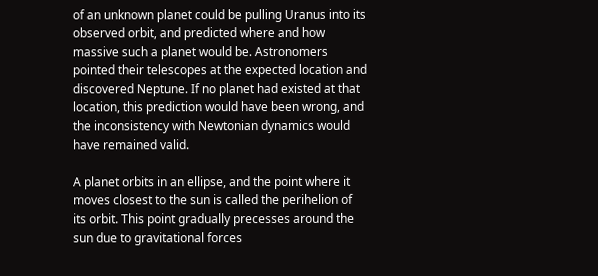of an unknown planet could be pulling Uranus into its observed orbit, and predicted where and how massive such a planet would be. Astronomers pointed their telescopes at the expected location and discovered Neptune. If no planet had existed at that location, this prediction would have been wrong, and the inconsistency with Newtonian dynamics would have remained valid.

A planet orbits in an ellipse, and the point where it moves closest to the sun is called the perihelion of its orbit. This point gradually precesses around the sun due to gravitational forces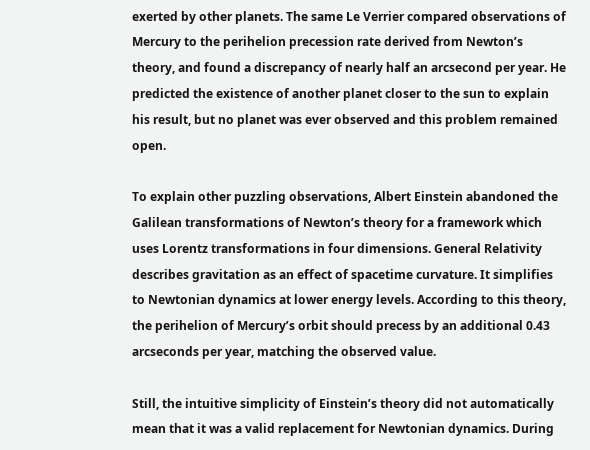exerted by other planets. The same Le Verrier compared observations of Mercury to the perihelion precession rate derived from Newton’s theory, and found a discrepancy of nearly half an arcsecond per year. He predicted the existence of another planet closer to the sun to explain his result, but no planet was ever observed and this problem remained open.

To explain other puzzling observations, Albert Einstein abandoned the Galilean transformations of Newton’s theory for a framework which uses Lorentz transformations in four dimensions. General Relativity describes gravitation as an effect of spacetime curvature. It simplifies to Newtonian dynamics at lower energy levels. According to this theory, the perihelion of Mercury’s orbit should precess by an additional 0.43 arcseconds per year, matching the observed value.

Still, the intuitive simplicity of Einstein’s theory did not automatically mean that it was a valid replacement for Newtonian dynamics. During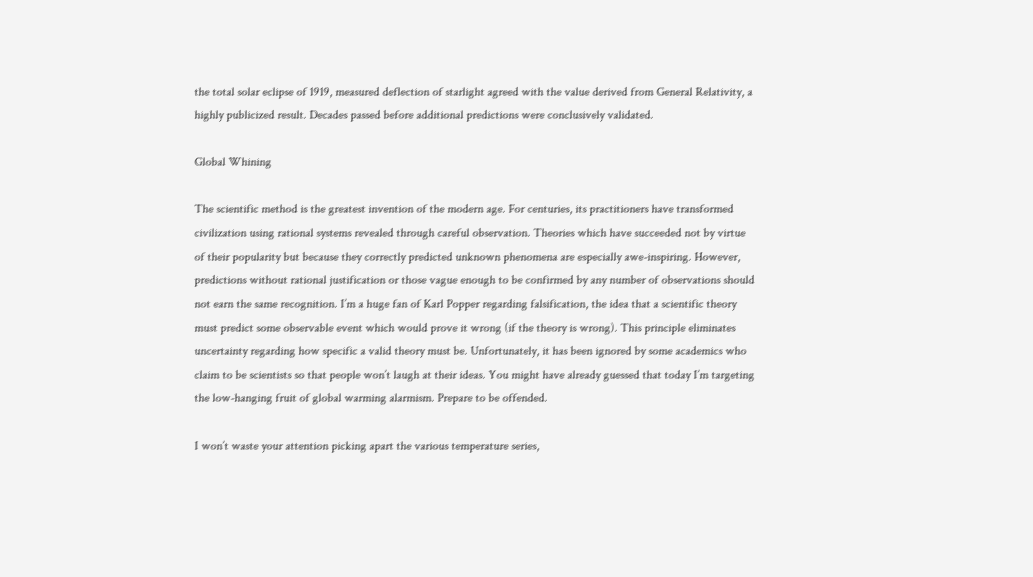the total solar eclipse of 1919, measured deflection of starlight agreed with the value derived from General Relativity, a highly publicized result. Decades passed before additional predictions were conclusively validated.

Global Whining

The scientific method is the greatest invention of the modern age. For centuries, its practitioners have transformed civilization using rational systems revealed through careful observation. Theories which have succeeded not by virtue of their popularity but because they correctly predicted unknown phenomena are especially awe-inspiring. However, predictions without rational justification or those vague enough to be confirmed by any number of observations should not earn the same recognition. I’m a huge fan of Karl Popper regarding falsification, the idea that a scientific theory must predict some observable event which would prove it wrong (if the theory is wrong). This principle eliminates uncertainty regarding how specific a valid theory must be. Unfortunately, it has been ignored by some academics who claim to be scientists so that people won’t laugh at their ideas. You might have already guessed that today I’m targeting the low-hanging fruit of global warming alarmism. Prepare to be offended.

I won’t waste your attention picking apart the various temperature series,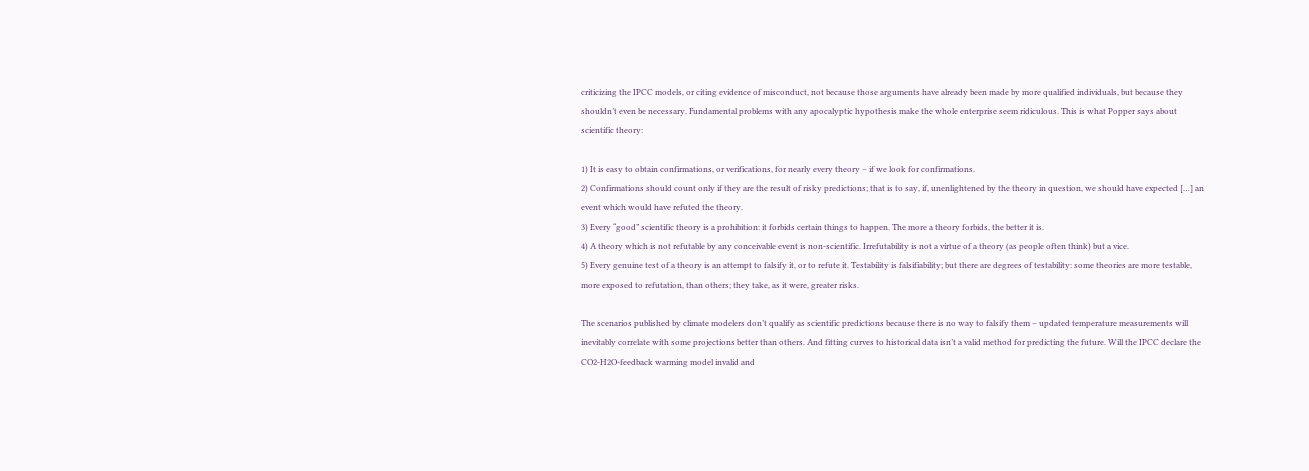criticizing the IPCC models, or citing evidence of misconduct, not because those arguments have already been made by more qualified individuals, but because they shouldn’t even be necessary. Fundamental problems with any apocalyptic hypothesis make the whole enterprise seem ridiculous. This is what Popper says about scientific theory:

1) It is easy to obtain confirmations, or verifications, for nearly every theory – if we look for confirmations.
2) Confirmations should count only if they are the result of risky predictions; that is to say, if, unenlightened by the theory in question, we should have expected […] an event which would have refuted the theory.
3) Every “good” scientific theory is a prohibition: it forbids certain things to happen. The more a theory forbids, the better it is.
4) A theory which is not refutable by any conceivable event is non-scientific. Irrefutability is not a virtue of a theory (as people often think) but a vice.
5) Every genuine test of a theory is an attempt to falsify it, or to refute it. Testability is falsifiability; but there are degrees of testability: some theories are more testable, more exposed to refutation, than others; they take, as it were, greater risks.

The scenarios published by climate modelers don’t qualify as scientific predictions because there is no way to falsify them – updated temperature measurements will inevitably correlate with some projections better than others. And fitting curves to historical data isn’t a valid method for predicting the future. Will the IPCC declare the CO2-H2O-feedback warming model invalid and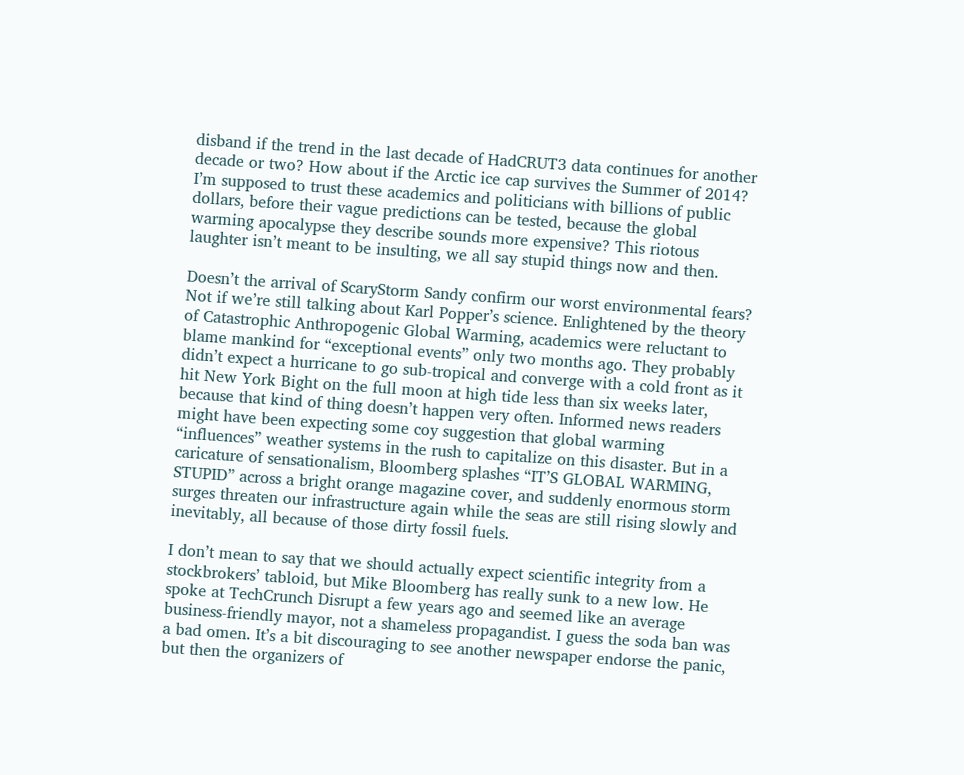disband if the trend in the last decade of HadCRUT3 data continues for another decade or two? How about if the Arctic ice cap survives the Summer of 2014? I’m supposed to trust these academics and politicians with billions of public dollars, before their vague predictions can be tested, because the global warming apocalypse they describe sounds more expensive? This riotous laughter isn’t meant to be insulting, we all say stupid things now and then.

Doesn’t the arrival of ScaryStorm Sandy confirm our worst environmental fears? Not if we’re still talking about Karl Popper’s science. Enlightened by the theory of Catastrophic Anthropogenic Global Warming, academics were reluctant to blame mankind for “exceptional events” only two months ago. They probably didn’t expect a hurricane to go sub-tropical and converge with a cold front as it hit New York Bight on the full moon at high tide less than six weeks later, because that kind of thing doesn’t happen very often. Informed news readers might have been expecting some coy suggestion that global warming “influences” weather systems in the rush to capitalize on this disaster. But in a caricature of sensationalism, Bloomberg splashes “IT’S GLOBAL WARMING, STUPID” across a bright orange magazine cover, and suddenly enormous storm surges threaten our infrastructure again while the seas are still rising slowly and inevitably, all because of those dirty fossil fuels.

I don’t mean to say that we should actually expect scientific integrity from a stockbrokers’ tabloid, but Mike Bloomberg has really sunk to a new low. He spoke at TechCrunch Disrupt a few years ago and seemed like an average business-friendly mayor, not a shameless propagandist. I guess the soda ban was a bad omen. It’s a bit discouraging to see another newspaper endorse the panic, but then the organizers of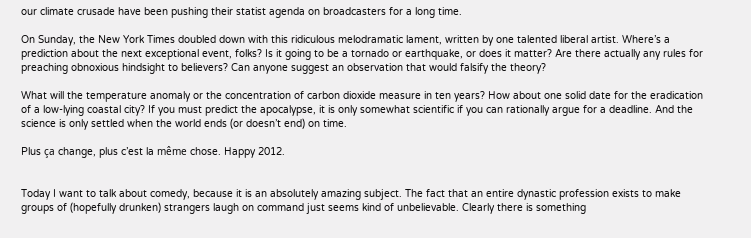our climate crusade have been pushing their statist agenda on broadcasters for a long time.

On Sunday, the New York Times doubled down with this ridiculous melodramatic lament, written by one talented liberal artist. Where’s a prediction about the next exceptional event, folks? Is it going to be a tornado or earthquake, or does it matter? Are there actually any rules for preaching obnoxious hindsight to believers? Can anyone suggest an observation that would falsify the theory?

What will the temperature anomaly or the concentration of carbon dioxide measure in ten years? How about one solid date for the eradication of a low-lying coastal city? If you must predict the apocalypse, it is only somewhat scientific if you can rationally argue for a deadline. And the science is only settled when the world ends (or doesn’t end) on time.

Plus ça change, plus c’est la même chose. Happy 2012.


Today I want to talk about comedy, because it is an absolutely amazing subject. The fact that an entire dynastic profession exists to make groups of (hopefully drunken) strangers laugh on command just seems kind of unbelievable. Clearly there is something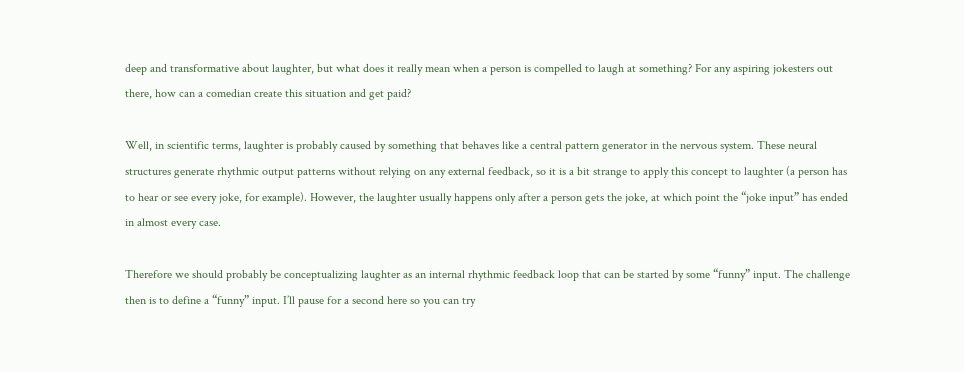deep and transformative about laughter, but what does it really mean when a person is compelled to laugh at something? For any aspiring jokesters out there, how can a comedian create this situation and get paid?

Well, in scientific terms, laughter is probably caused by something that behaves like a central pattern generator in the nervous system. These neural structures generate rhythmic output patterns without relying on any external feedback, so it is a bit strange to apply this concept to laughter (a person has to hear or see every joke, for example). However, the laughter usually happens only after a person gets the joke, at which point the “joke input” has ended in almost every case.

Therefore we should probably be conceptualizing laughter as an internal rhythmic feedback loop that can be started by some “funny” input. The challenge then is to define a “funny” input. I’ll pause for a second here so you can try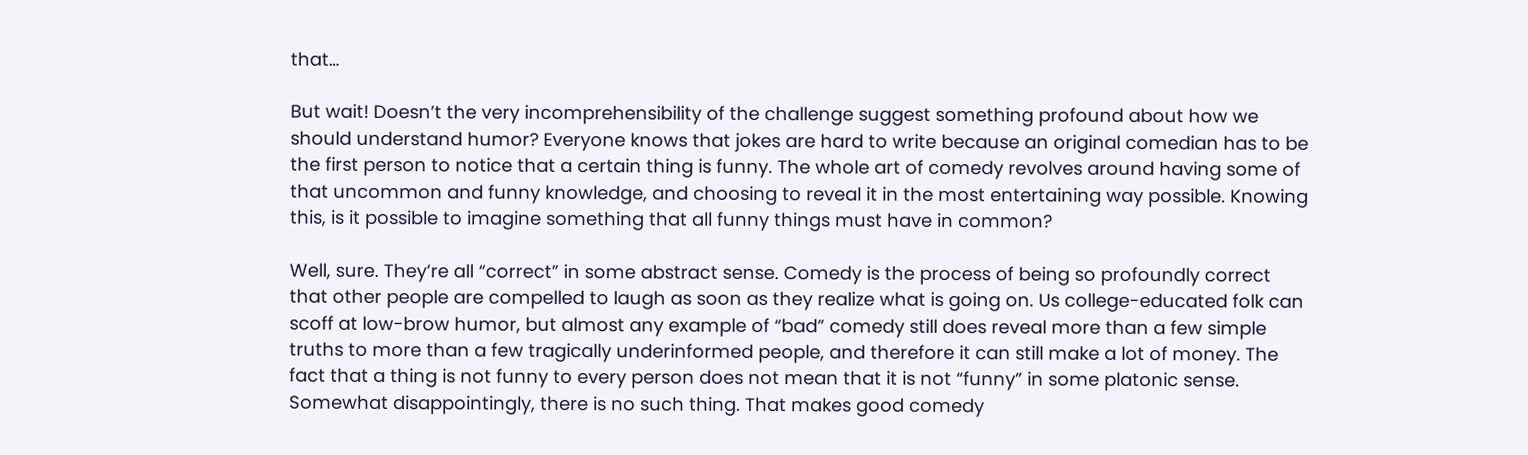that…

But wait! Doesn’t the very incomprehensibility of the challenge suggest something profound about how we should understand humor? Everyone knows that jokes are hard to write because an original comedian has to be the first person to notice that a certain thing is funny. The whole art of comedy revolves around having some of that uncommon and funny knowledge, and choosing to reveal it in the most entertaining way possible. Knowing this, is it possible to imagine something that all funny things must have in common?

Well, sure. They’re all “correct” in some abstract sense. Comedy is the process of being so profoundly correct that other people are compelled to laugh as soon as they realize what is going on. Us college-educated folk can scoff at low-brow humor, but almost any example of “bad” comedy still does reveal more than a few simple truths to more than a few tragically underinformed people, and therefore it can still make a lot of money. The fact that a thing is not funny to every person does not mean that it is not “funny” in some platonic sense. Somewhat disappointingly, there is no such thing. That makes good comedy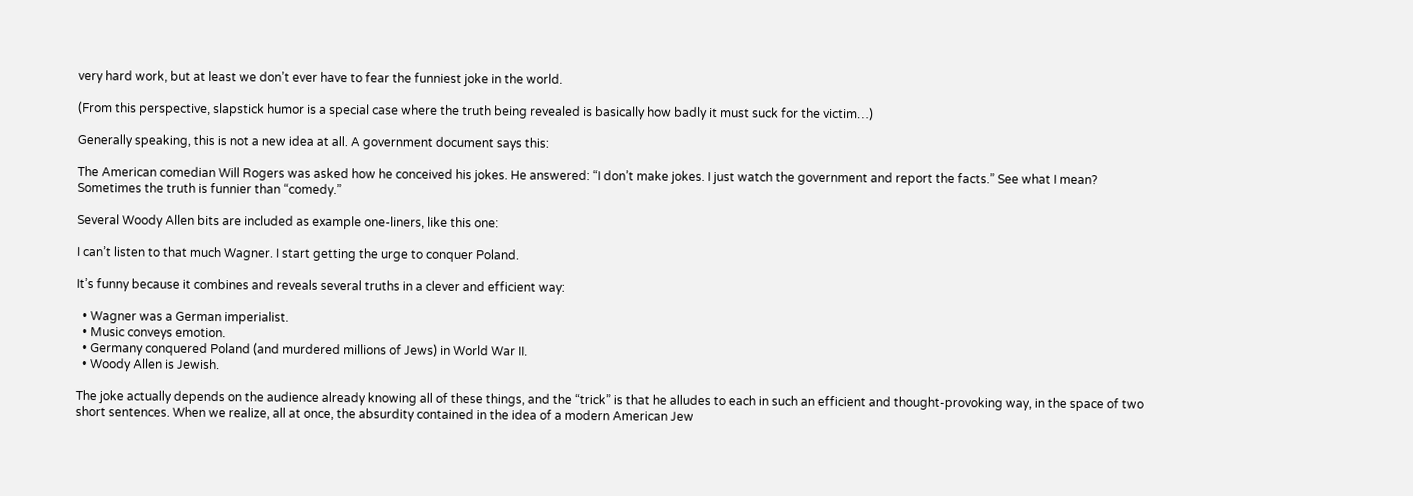very hard work, but at least we don’t ever have to fear the funniest joke in the world.

(From this perspective, slapstick humor is a special case where the truth being revealed is basically how badly it must suck for the victim…)

Generally speaking, this is not a new idea at all. A government document says this:

The American comedian Will Rogers was asked how he conceived his jokes. He answered: “I don’t make jokes. I just watch the government and report the facts.” See what I mean? Sometimes the truth is funnier than “comedy.”

Several Woody Allen bits are included as example one-liners, like this one:

I can’t listen to that much Wagner. I start getting the urge to conquer Poland.

It’s funny because it combines and reveals several truths in a clever and efficient way:

  • Wagner was a German imperialist.
  • Music conveys emotion.
  • Germany conquered Poland (and murdered millions of Jews) in World War II.
  • Woody Allen is Jewish.

The joke actually depends on the audience already knowing all of these things, and the “trick” is that he alludes to each in such an efficient and thought-provoking way, in the space of two short sentences. When we realize, all at once, the absurdity contained in the idea of a modern American Jew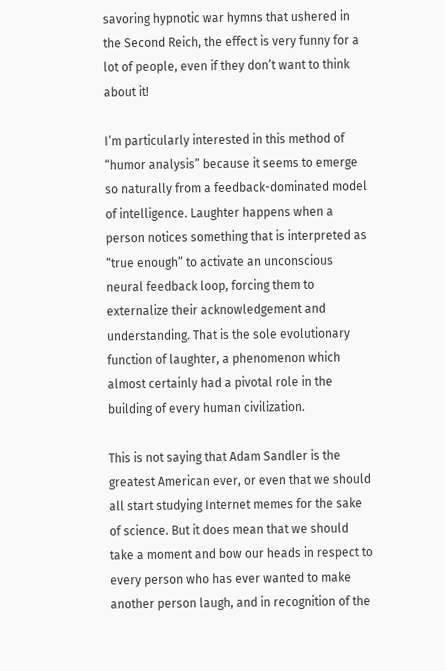savoring hypnotic war hymns that ushered in the Second Reich, the effect is very funny for a lot of people, even if they don’t want to think about it!

I’m particularly interested in this method of “humor analysis” because it seems to emerge so naturally from a feedback-dominated model of intelligence. Laughter happens when a person notices something that is interpreted as “true enough” to activate an unconscious neural feedback loop, forcing them to externalize their acknowledgement and understanding. That is the sole evolutionary function of laughter, a phenomenon which almost certainly had a pivotal role in the building of every human civilization.

This is not saying that Adam Sandler is the greatest American ever, or even that we should all start studying Internet memes for the sake of science. But it does mean that we should take a moment and bow our heads in respect to every person who has ever wanted to make another person laugh, and in recognition of the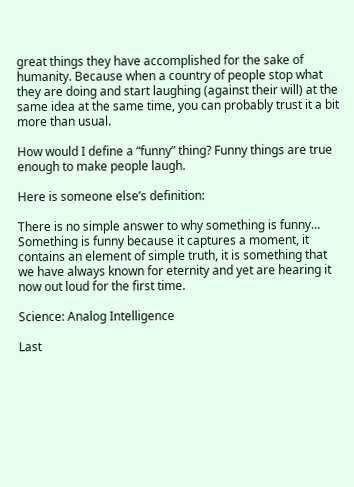great things they have accomplished for the sake of humanity. Because when a country of people stop what they are doing and start laughing (against their will) at the same idea at the same time, you can probably trust it a bit more than usual.

How would I define a “funny” thing? Funny things are true enough to make people laugh.

Here is someone else’s definition:

There is no simple answer to why something is funny… Something is funny because it captures a moment, it contains an element of simple truth, it is something that we have always known for eternity and yet are hearing it now out loud for the first time.

Science: Analog Intelligence

Last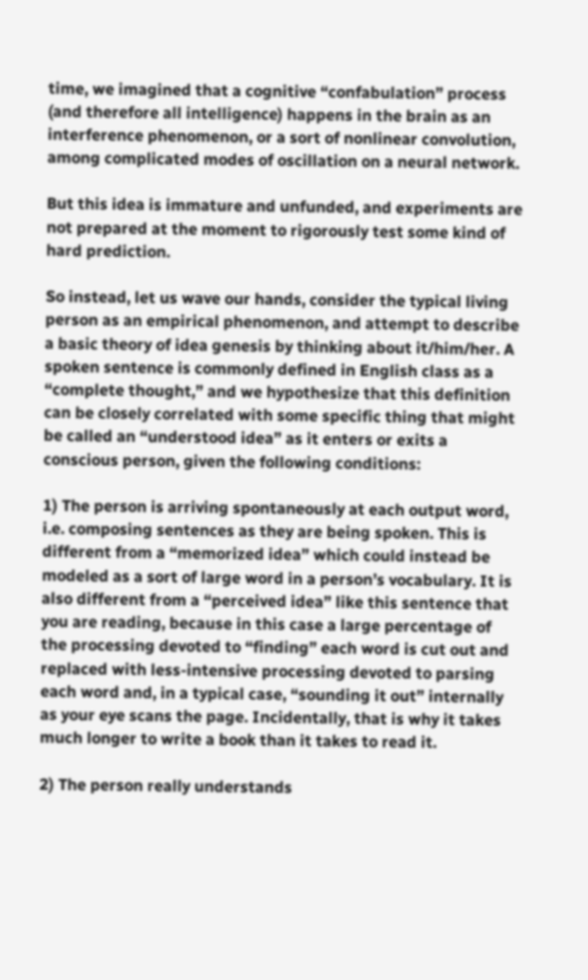time, we imagined that a cognitive “confabulation” process (and therefore all intelligence) happens in the brain as an interference phenomenon, or a sort of nonlinear convolution, among complicated modes of oscillation on a neural network.

But this idea is immature and unfunded, and experiments are not prepared at the moment to rigorously test some kind of hard prediction.

So instead, let us wave our hands, consider the typical living person as an empirical phenomenon, and attempt to describe a basic theory of idea genesis by thinking about it/him/her. A spoken sentence is commonly defined in English class as a “complete thought,” and we hypothesize that this definition can be closely correlated with some specific thing that might be called an “understood idea” as it enters or exits a conscious person, given the following conditions:

1) The person is arriving spontaneously at each output word, i.e. composing sentences as they are being spoken. This is different from a “memorized idea” which could instead be modeled as a sort of large word in a person’s vocabulary. It is also different from a “perceived idea” like this sentence that you are reading, because in this case a large percentage of the processing devoted to “finding” each word is cut out and replaced with less-intensive processing devoted to parsing each word and, in a typical case, “sounding it out” internally as your eye scans the page. Incidentally, that is why it takes much longer to write a book than it takes to read it.

2) The person really understands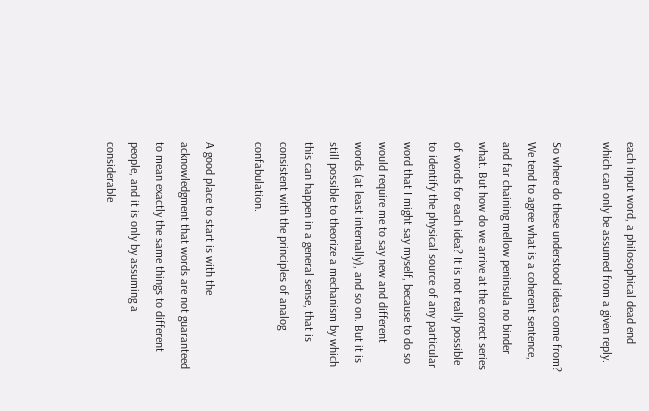each input word, a philosophical dead end which can only be assumed from a given reply.

So where do these understood ideas come from? We tend to agree what is a coherent sentence, and far chaining mellow peninsula no binder what. But how do we arrive at the correct series of words for each idea? It is not really possible to identify the physical source of any particular word that I might say myself, because to do so would require me to say new and different words (at least internally), and so on. But it is still possible to theorize a mechanism by which this can happen in a general sense, that is consistent with the principles of analog confabulation.

A good place to start is with the acknowledgment that words are not guaranteed to mean exactly the same things to different people, and it is only by assuming a considerable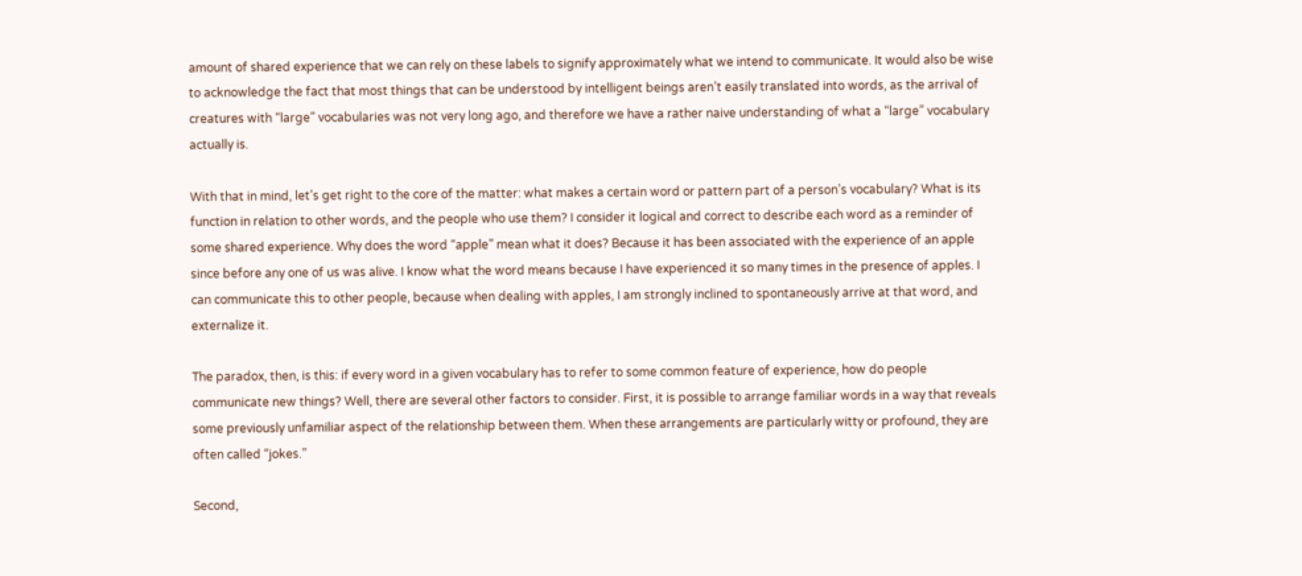amount of shared experience that we can rely on these labels to signify approximately what we intend to communicate. It would also be wise to acknowledge the fact that most things that can be understood by intelligent beings aren’t easily translated into words, as the arrival of creatures with “large” vocabularies was not very long ago, and therefore we have a rather naive understanding of what a “large” vocabulary actually is.

With that in mind, let’s get right to the core of the matter: what makes a certain word or pattern part of a person’s vocabulary? What is its function in relation to other words, and the people who use them? I consider it logical and correct to describe each word as a reminder of some shared experience. Why does the word “apple” mean what it does? Because it has been associated with the experience of an apple since before any one of us was alive. I know what the word means because I have experienced it so many times in the presence of apples. I can communicate this to other people, because when dealing with apples, I am strongly inclined to spontaneously arrive at that word, and externalize it.

The paradox, then, is this: if every word in a given vocabulary has to refer to some common feature of experience, how do people communicate new things? Well, there are several other factors to consider. First, it is possible to arrange familiar words in a way that reveals some previously unfamiliar aspect of the relationship between them. When these arrangements are particularly witty or profound, they are often called “jokes.”

Second,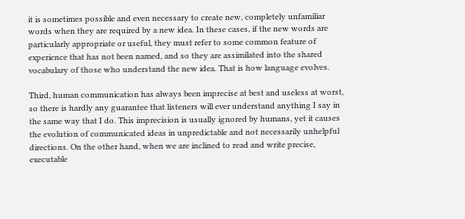it is sometimes possible and even necessary to create new, completely unfamiliar words when they are required by a new idea. In these cases, if the new words are particularly appropriate or useful, they must refer to some common feature of experience that has not been named, and so they are assimilated into the shared vocabulary of those who understand the new idea. That is how language evolves.

Third, human communication has always been imprecise at best and useless at worst, so there is hardly any guarantee that listeners will ever understand anything I say in the same way that I do. This imprecision is usually ignored by humans, yet it causes the evolution of communicated ideas in unpredictable and not necessarily unhelpful directions. On the other hand, when we are inclined to read and write precise, executable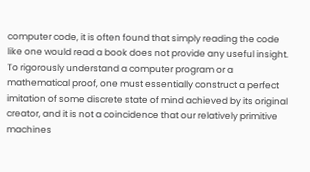computer code, it is often found that simply reading the code like one would read a book does not provide any useful insight. To rigorously understand a computer program or a mathematical proof, one must essentially construct a perfect imitation of some discrete state of mind achieved by its original creator, and it is not a coincidence that our relatively primitive machines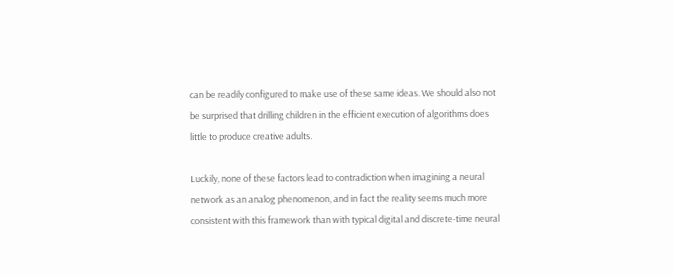can be readily configured to make use of these same ideas. We should also not be surprised that drilling children in the efficient execution of algorithms does little to produce creative adults.

Luckily, none of these factors lead to contradiction when imagining a neural network as an analog phenomenon, and in fact the reality seems much more consistent with this framework than with typical digital and discrete-time neural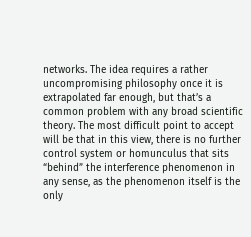networks. The idea requires a rather uncompromising philosophy once it is extrapolated far enough, but that’s a common problem with any broad scientific theory. The most difficult point to accept will be that in this view, there is no further control system or homunculus that sits “behind” the interference phenomenon in any sense, as the phenomenon itself is the only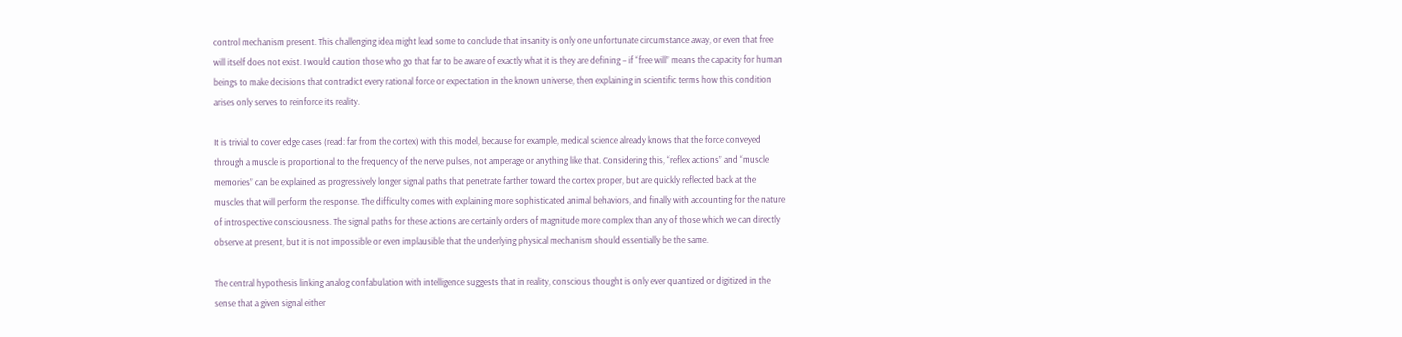control mechanism present. This challenging idea might lead some to conclude that insanity is only one unfortunate circumstance away, or even that free will itself does not exist. I would caution those who go that far to be aware of exactly what it is they are defining – if “free will” means the capacity for human beings to make decisions that contradict every rational force or expectation in the known universe, then explaining in scientific terms how this condition arises only serves to reinforce its reality.

It is trivial to cover edge cases (read: far from the cortex) with this model, because for example, medical science already knows that the force conveyed through a muscle is proportional to the frequency of the nerve pulses, not amperage or anything like that. Considering this, “reflex actions” and “muscle memories” can be explained as progressively longer signal paths that penetrate farther toward the cortex proper, but are quickly reflected back at the muscles that will perform the response. The difficulty comes with explaining more sophisticated animal behaviors, and finally with accounting for the nature of introspective consciousness. The signal paths for these actions are certainly orders of magnitude more complex than any of those which we can directly observe at present, but it is not impossible or even implausible that the underlying physical mechanism should essentially be the same.

The central hypothesis linking analog confabulation with intelligence suggests that in reality, conscious thought is only ever quantized or digitized in the sense that a given signal either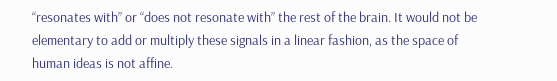“resonates with” or “does not resonate with” the rest of the brain. It would not be elementary to add or multiply these signals in a linear fashion, as the space of human ideas is not affine.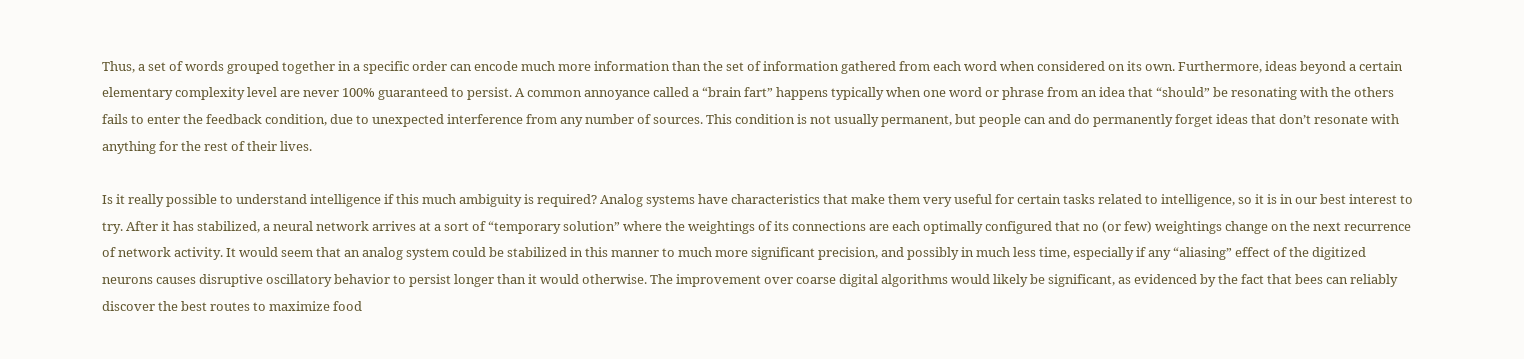Thus, a set of words grouped together in a specific order can encode much more information than the set of information gathered from each word when considered on its own. Furthermore, ideas beyond a certain elementary complexity level are never 100% guaranteed to persist. A common annoyance called a “brain fart” happens typically when one word or phrase from an idea that “should” be resonating with the others fails to enter the feedback condition, due to unexpected interference from any number of sources. This condition is not usually permanent, but people can and do permanently forget ideas that don’t resonate with anything for the rest of their lives.

Is it really possible to understand intelligence if this much ambiguity is required? Analog systems have characteristics that make them very useful for certain tasks related to intelligence, so it is in our best interest to try. After it has stabilized, a neural network arrives at a sort of “temporary solution” where the weightings of its connections are each optimally configured that no (or few) weightings change on the next recurrence of network activity. It would seem that an analog system could be stabilized in this manner to much more significant precision, and possibly in much less time, especially if any “aliasing” effect of the digitized neurons causes disruptive oscillatory behavior to persist longer than it would otherwise. The improvement over coarse digital algorithms would likely be significant, as evidenced by the fact that bees can reliably discover the best routes to maximize food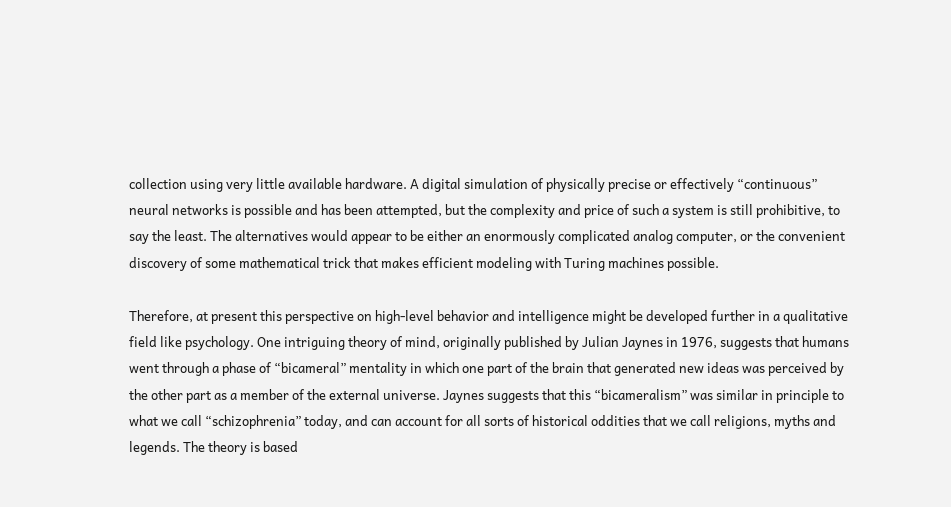collection using very little available hardware. A digital simulation of physically precise or effectively “continuous” neural networks is possible and has been attempted, but the complexity and price of such a system is still prohibitive, to say the least. The alternatives would appear to be either an enormously complicated analog computer, or the convenient discovery of some mathematical trick that makes efficient modeling with Turing machines possible.

Therefore, at present this perspective on high-level behavior and intelligence might be developed further in a qualitative field like psychology. One intriguing theory of mind, originally published by Julian Jaynes in 1976, suggests that humans went through a phase of “bicameral” mentality in which one part of the brain that generated new ideas was perceived by the other part as a member of the external universe. Jaynes suggests that this “bicameralism” was similar in principle to what we call “schizophrenia” today, and can account for all sorts of historical oddities that we call religions, myths and legends. The theory is based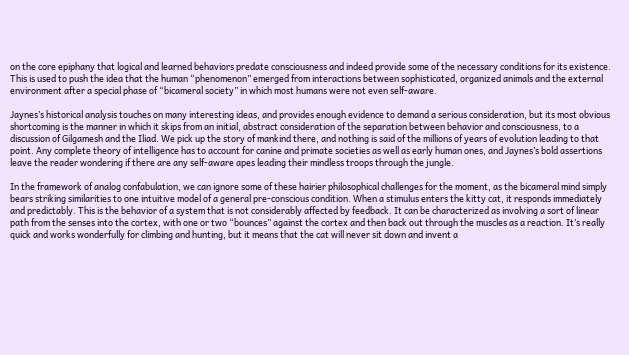on the core epiphany that logical and learned behaviors predate consciousness and indeed provide some of the necessary conditions for its existence. This is used to push the idea that the human “phenomenon” emerged from interactions between sophisticated, organized animals and the external environment after a special phase of “bicameral society” in which most humans were not even self-aware.

Jaynes’s historical analysis touches on many interesting ideas, and provides enough evidence to demand a serious consideration, but its most obvious shortcoming is the manner in which it skips from an initial, abstract consideration of the separation between behavior and consciousness, to a discussion of Gilgamesh and the Iliad. We pick up the story of mankind there, and nothing is said of the millions of years of evolution leading to that point. Any complete theory of intelligence has to account for canine and primate societies as well as early human ones, and Jaynes’s bold assertions leave the reader wondering if there are any self-aware apes leading their mindless troops through the jungle.

In the framework of analog confabulation, we can ignore some of these hairier philosophical challenges for the moment, as the bicameral mind simply bears striking similarities to one intuitive model of a general pre-conscious condition. When a stimulus enters the kitty cat, it responds immediately and predictably. This is the behavior of a system that is not considerably affected by feedback. It can be characterized as involving a sort of linear path from the senses into the cortex, with one or two “bounces” against the cortex and then back out through the muscles as a reaction. It’s really quick and works wonderfully for climbing and hunting, but it means that the cat will never sit down and invent a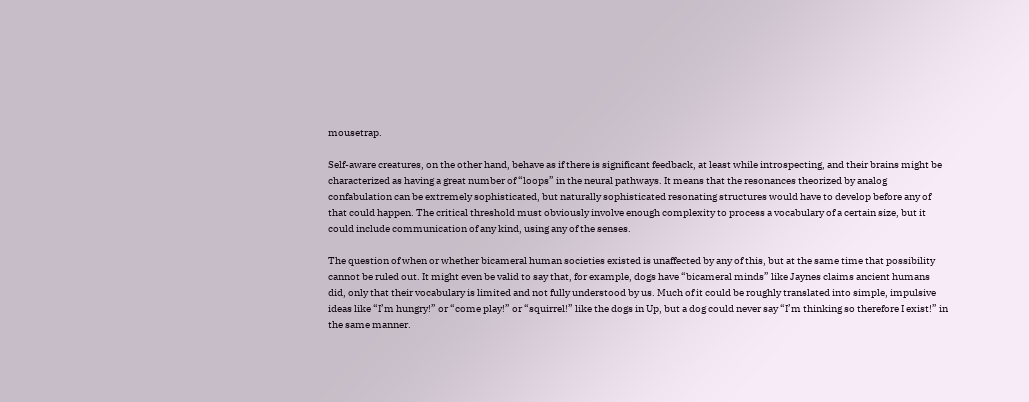mousetrap.

Self-aware creatures, on the other hand, behave as if there is significant feedback, at least while introspecting, and their brains might be characterized as having a great number of “loops” in the neural pathways. It means that the resonances theorized by analog confabulation can be extremely sophisticated, but naturally sophisticated resonating structures would have to develop before any of that could happen. The critical threshold must obviously involve enough complexity to process a vocabulary of a certain size, but it could include communication of any kind, using any of the senses.

The question of when or whether bicameral human societies existed is unaffected by any of this, but at the same time that possibility cannot be ruled out. It might even be valid to say that, for example, dogs have “bicameral minds” like Jaynes claims ancient humans did, only that their vocabulary is limited and not fully understood by us. Much of it could be roughly translated into simple, impulsive ideas like “I’m hungry!” or “come play!” or “squirrel!” like the dogs in Up, but a dog could never say “I’m thinking so therefore I exist!” in the same manner.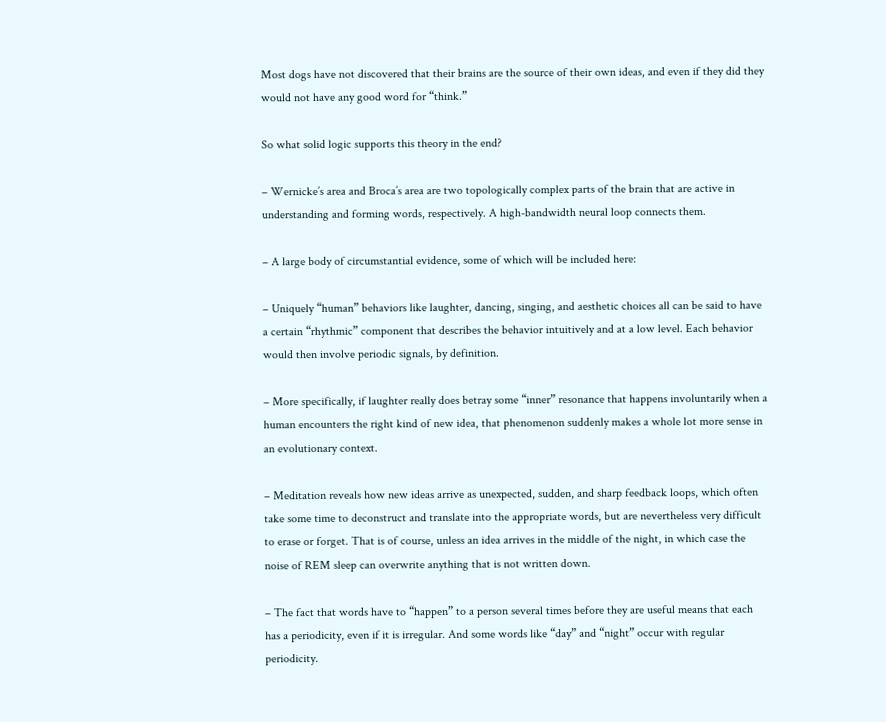Most dogs have not discovered that their brains are the source of their own ideas, and even if they did they would not have any good word for “think.”

So what solid logic supports this theory in the end?

– Wernicke’s area and Broca’s area are two topologically complex parts of the brain that are active in understanding and forming words, respectively. A high-bandwidth neural loop connects them.

– A large body of circumstantial evidence, some of which will be included here:

– Uniquely “human” behaviors like laughter, dancing, singing, and aesthetic choices all can be said to have a certain “rhythmic” component that describes the behavior intuitively and at a low level. Each behavior would then involve periodic signals, by definition.

– More specifically, if laughter really does betray some “inner” resonance that happens involuntarily when a human encounters the right kind of new idea, that phenomenon suddenly makes a whole lot more sense in an evolutionary context.

– Meditation reveals how new ideas arrive as unexpected, sudden, and sharp feedback loops, which often take some time to deconstruct and translate into the appropriate words, but are nevertheless very difficult to erase or forget. That is of course, unless an idea arrives in the middle of the night, in which case the noise of REM sleep can overwrite anything that is not written down.

– The fact that words have to “happen” to a person several times before they are useful means that each has a periodicity, even if it is irregular. And some words like “day” and “night” occur with regular periodicity.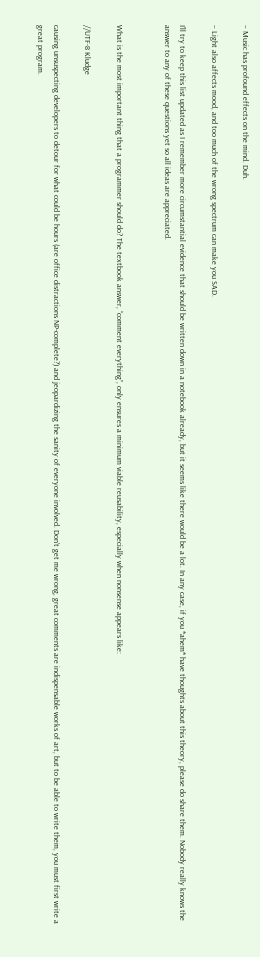– Music has profound effects on the mind. Duh.

– Light also affects mood, and too much of the wrong spectrum can make you SAD.

I’ll try to keep this list updated as I remember more circumstantial evidence that should be written down in a notebook already, but it seems like there would be a lot. In any case, if you *ahem* have thoughts about this theory, please do share them. Nobody really knows the answer to any of these questions yet so all ideas are appreciated.


What is the most important thing that a programmer should do? The textbook answer, “comment everything”, only ensures a minimum viable reusability, especially when nonsense appears like:

//UTF-8 Kludge

causing unsuspecting developers to detour for what could be hours (are office distractions NP-complete?) and jeopardizing the sanity of everyone involved. Don’t get me wrong, great comments are indispensable works of art, but to be able to write them, you must first write a great program.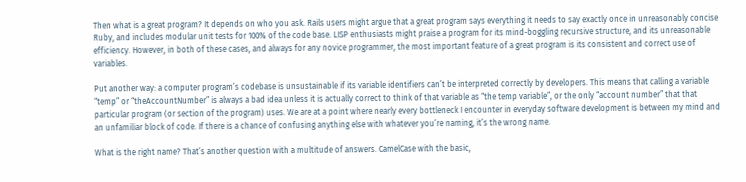Then what is a great program? It depends on who you ask. Rails users might argue that a great program says everything it needs to say exactly once in unreasonably concise Ruby, and includes modular unit tests for 100% of the code base. LISP enthusiasts might praise a program for its mind-boggling recursive structure, and its unreasonable efficiency. However, in both of these cases, and always for any novice programmer, the most important feature of a great program is its consistent and correct use of variables.

Put another way: a computer program’s codebase is unsustainable if its variable identifiers can’t be interpreted correctly by developers. This means that calling a variable “temp” or “theAccountNumber” is always a bad idea unless it is actually correct to think of that variable as “the temp variable”, or the only “account number” that that particular program (or section of the program) uses. We are at a point where nearly every bottleneck I encounter in everyday software development is between my mind and an unfamiliar block of code. If there is a chance of confusing anything else with whatever you’re naming, it’s the wrong name.

What is the right name? That’s another question with a multitude of answers. CamelCase with the basic,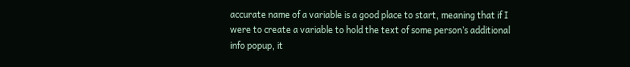accurate name of a variable is a good place to start, meaning that if I were to create a variable to hold the text of some person’s additional info popup, it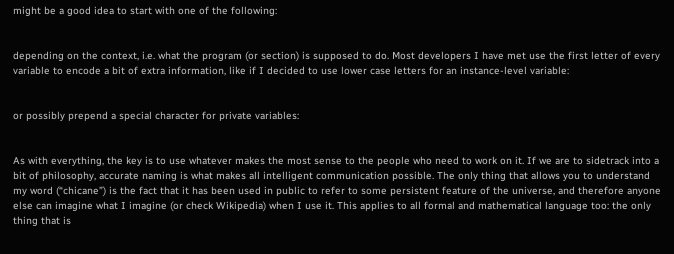might be a good idea to start with one of the following:


depending on the context, i.e. what the program (or section) is supposed to do. Most developers I have met use the first letter of every variable to encode a bit of extra information, like if I decided to use lower case letters for an instance-level variable:


or possibly prepend a special character for private variables:


As with everything, the key is to use whatever makes the most sense to the people who need to work on it. If we are to sidetrack into a bit of philosophy, accurate naming is what makes all intelligent communication possible. The only thing that allows you to understand my word (“chicane”) is the fact that it has been used in public to refer to some persistent feature of the universe, and therefore anyone else can imagine what I imagine (or check Wikipedia) when I use it. This applies to all formal and mathematical language too: the only thing that is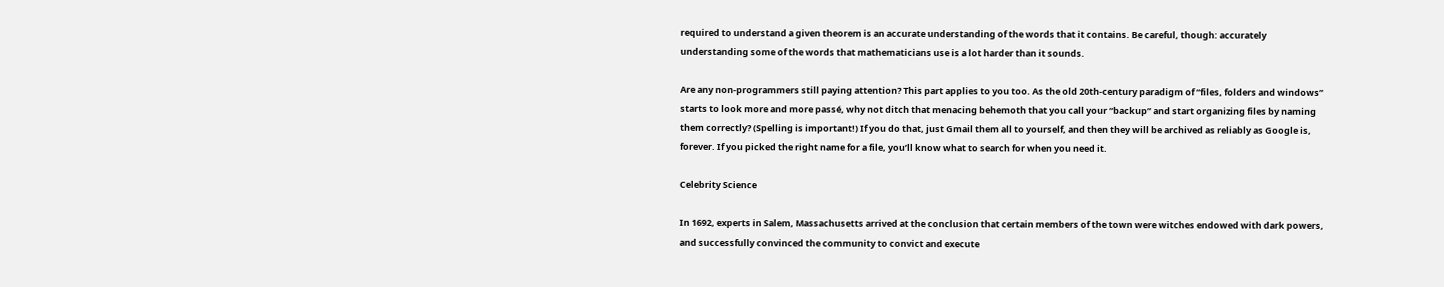required to understand a given theorem is an accurate understanding of the words that it contains. Be careful, though: accurately understanding some of the words that mathematicians use is a lot harder than it sounds.

Are any non-programmers still paying attention? This part applies to you too. As the old 20th-century paradigm of “files, folders and windows” starts to look more and more passé, why not ditch that menacing behemoth that you call your “backup” and start organizing files by naming them correctly? (Spelling is important!) If you do that, just Gmail them all to yourself, and then they will be archived as reliably as Google is, forever. If you picked the right name for a file, you’ll know what to search for when you need it.

Celebrity Science

In 1692, experts in Salem, Massachusetts arrived at the conclusion that certain members of the town were witches endowed with dark powers, and successfully convinced the community to convict and execute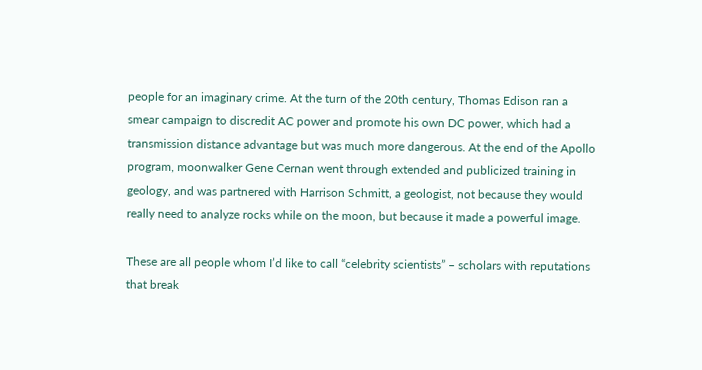people for an imaginary crime. At the turn of the 20th century, Thomas Edison ran a smear campaign to discredit AC power and promote his own DC power, which had a transmission distance advantage but was much more dangerous. At the end of the Apollo program, moonwalker Gene Cernan went through extended and publicized training in geology, and was partnered with Harrison Schmitt, a geologist, not because they would really need to analyze rocks while on the moon, but because it made a powerful image.

These are all people whom I’d like to call “celebrity scientists” – scholars with reputations that break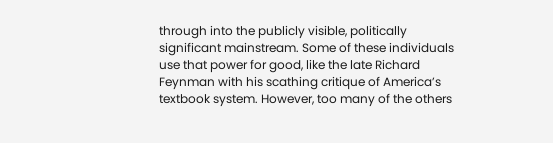through into the publicly visible, politically significant mainstream. Some of these individuals use that power for good, like the late Richard Feynman with his scathing critique of America’s textbook system. However, too many of the others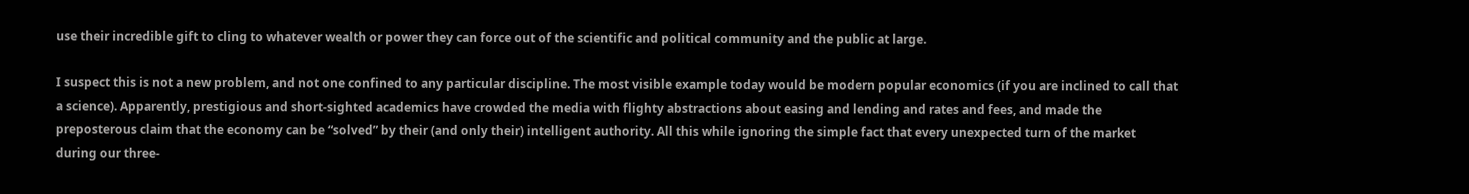use their incredible gift to cling to whatever wealth or power they can force out of the scientific and political community and the public at large.

I suspect this is not a new problem, and not one confined to any particular discipline. The most visible example today would be modern popular economics (if you are inclined to call that a science). Apparently, prestigious and short-sighted academics have crowded the media with flighty abstractions about easing and lending and rates and fees, and made the preposterous claim that the economy can be “solved” by their (and only their) intelligent authority. All this while ignoring the simple fact that every unexpected turn of the market during our three-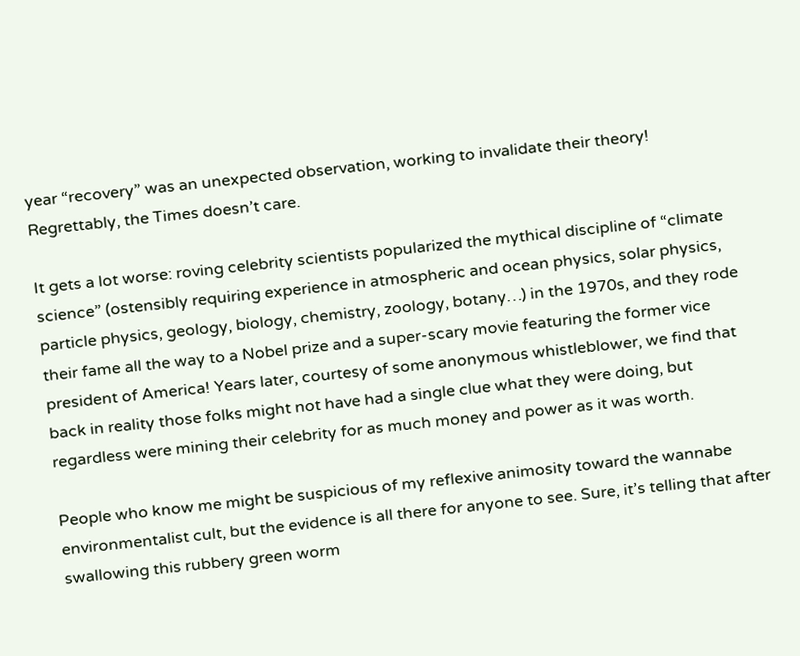year “recovery” was an unexpected observation, working to invalidate their theory! Regrettably, the Times doesn’t care.

It gets a lot worse: roving celebrity scientists popularized the mythical discipline of “climate science” (ostensibly requiring experience in atmospheric and ocean physics, solar physics, particle physics, geology, biology, chemistry, zoology, botany…) in the 1970s, and they rode their fame all the way to a Nobel prize and a super-scary movie featuring the former vice president of America! Years later, courtesy of some anonymous whistleblower, we find that back in reality those folks might not have had a single clue what they were doing, but regardless were mining their celebrity for as much money and power as it was worth.

People who know me might be suspicious of my reflexive animosity toward the wannabe environmentalist cult, but the evidence is all there for anyone to see. Sure, it’s telling that after swallowing this rubbery green worm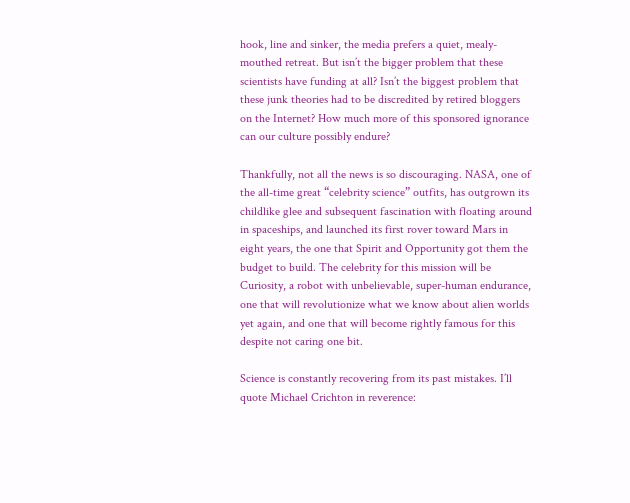hook, line and sinker, the media prefers a quiet, mealy-mouthed retreat. But isn’t the bigger problem that these scientists have funding at all? Isn’t the biggest problem that these junk theories had to be discredited by retired bloggers on the Internet? How much more of this sponsored ignorance can our culture possibly endure?

Thankfully, not all the news is so discouraging. NASA, one of the all-time great “celebrity science” outfits, has outgrown its childlike glee and subsequent fascination with floating around in spaceships, and launched its first rover toward Mars in eight years, the one that Spirit and Opportunity got them the budget to build. The celebrity for this mission will be Curiosity, a robot with unbelievable, super-human endurance, one that will revolutionize what we know about alien worlds yet again, and one that will become rightly famous for this despite not caring one bit.

Science is constantly recovering from its past mistakes. I’ll quote Michael Crichton in reverence: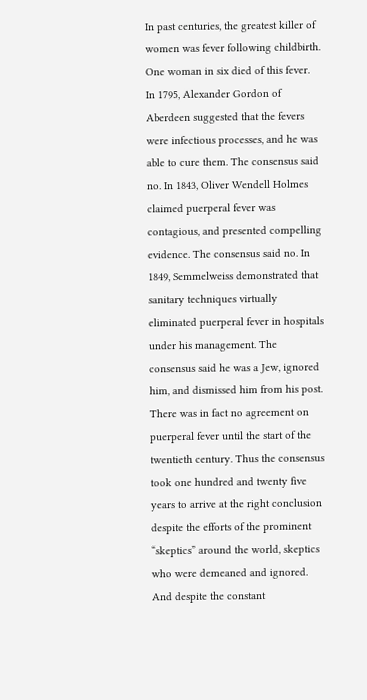In past centuries, the greatest killer of women was fever following childbirth. One woman in six died of this fever. In 1795, Alexander Gordon of Aberdeen suggested that the fevers were infectious processes, and he was able to cure them. The consensus said no. In 1843, Oliver Wendell Holmes claimed puerperal fever was contagious, and presented compelling evidence. The consensus said no. In 1849, Semmelweiss demonstrated that sanitary techniques virtually eliminated puerperal fever in hospitals under his management. The consensus said he was a Jew, ignored him, and dismissed him from his post. There was in fact no agreement on puerperal fever until the start of the twentieth century. Thus the consensus took one hundred and twenty five years to arrive at the right conclusion despite the efforts of the prominent “skeptics” around the world, skeptics who were demeaned and ignored. And despite the constant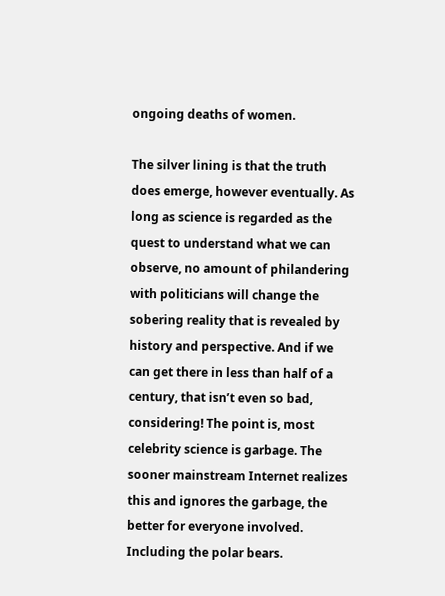ongoing deaths of women.

The silver lining is that the truth does emerge, however eventually. As long as science is regarded as the quest to understand what we can observe, no amount of philandering with politicians will change the sobering reality that is revealed by history and perspective. And if we can get there in less than half of a century, that isn’t even so bad, considering! The point is, most celebrity science is garbage. The sooner mainstream Internet realizes this and ignores the garbage, the better for everyone involved. Including the polar bears.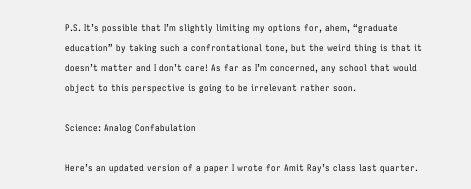P.S. It’s possible that I’m slightly limiting my options for, ahem, “graduate education” by taking such a confrontational tone, but the weird thing is that it doesn’t matter and I don’t care! As far as I’m concerned, any school that would object to this perspective is going to be irrelevant rather soon.

Science: Analog Confabulation

Here’s an updated version of a paper I wrote for Amit Ray’s class last quarter.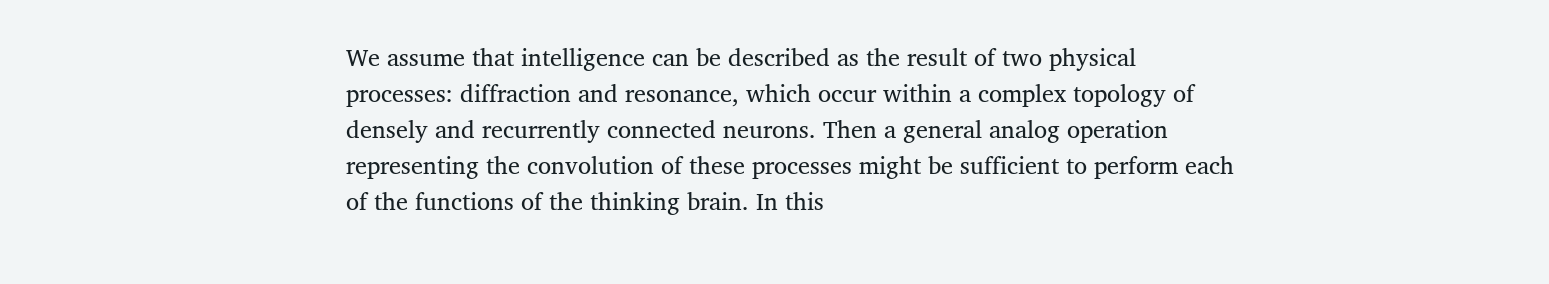We assume that intelligence can be described as the result of two physical processes: diffraction and resonance, which occur within a complex topology of densely and recurrently connected neurons. Then a general analog operation representing the convolution of these processes might be sufficient to perform each of the functions of the thinking brain. In this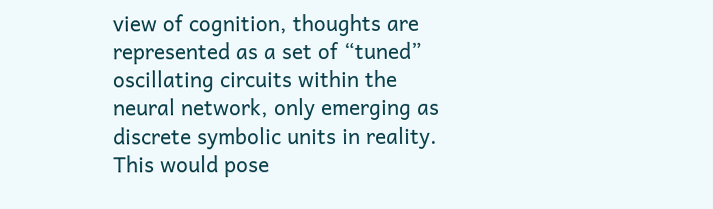view of cognition, thoughts are represented as a set of “tuned” oscillating circuits within the neural network, only emerging as discrete symbolic units in reality. This would pose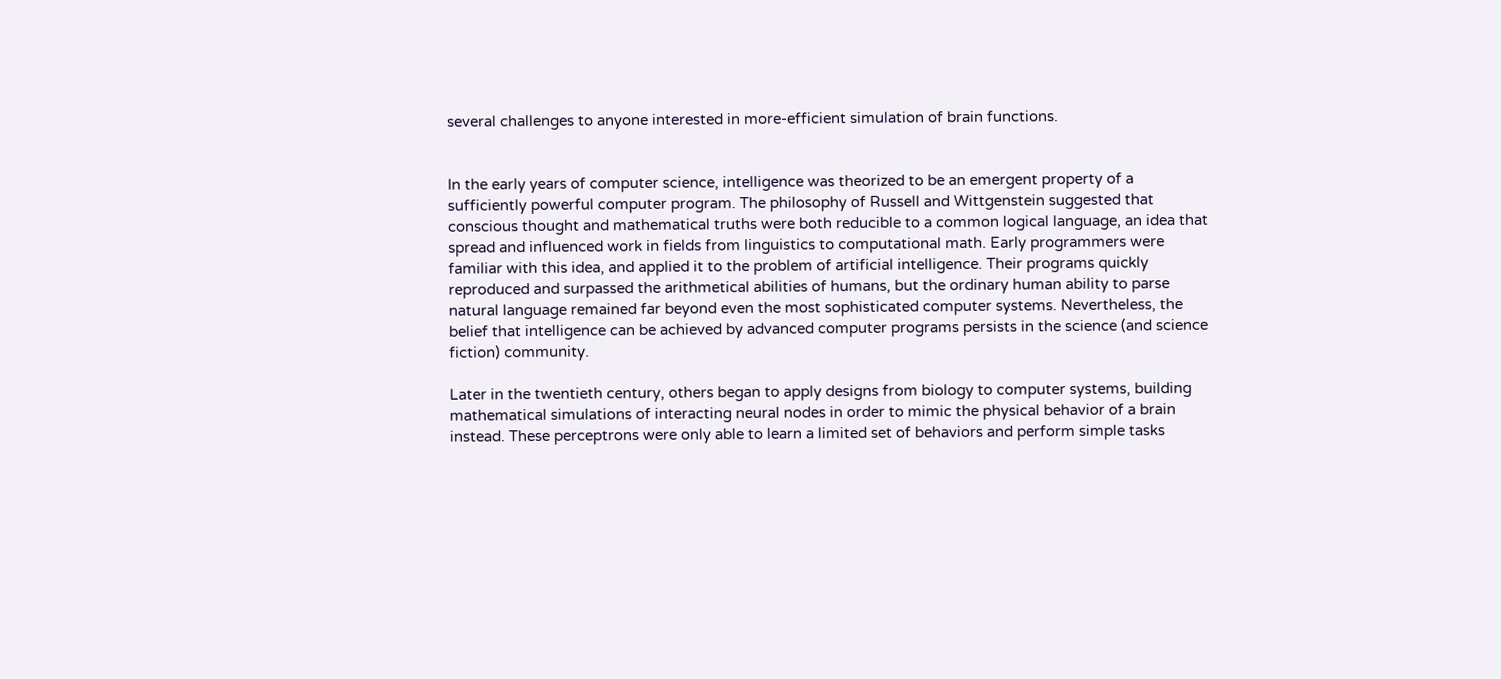several challenges to anyone interested in more-efficient simulation of brain functions.


In the early years of computer science, intelligence was theorized to be an emergent property of a sufficiently powerful computer program. The philosophy of Russell and Wittgenstein suggested that conscious thought and mathematical truths were both reducible to a common logical language, an idea that spread and influenced work in fields from linguistics to computational math. Early programmers were familiar with this idea, and applied it to the problem of artificial intelligence. Their programs quickly reproduced and surpassed the arithmetical abilities of humans, but the ordinary human ability to parse natural language remained far beyond even the most sophisticated computer systems. Nevertheless, the belief that intelligence can be achieved by advanced computer programs persists in the science (and science fiction) community.

Later in the twentieth century, others began to apply designs from biology to computer systems, building mathematical simulations of interacting neural nodes in order to mimic the physical behavior of a brain instead. These perceptrons were only able to learn a limited set of behaviors and perform simple tasks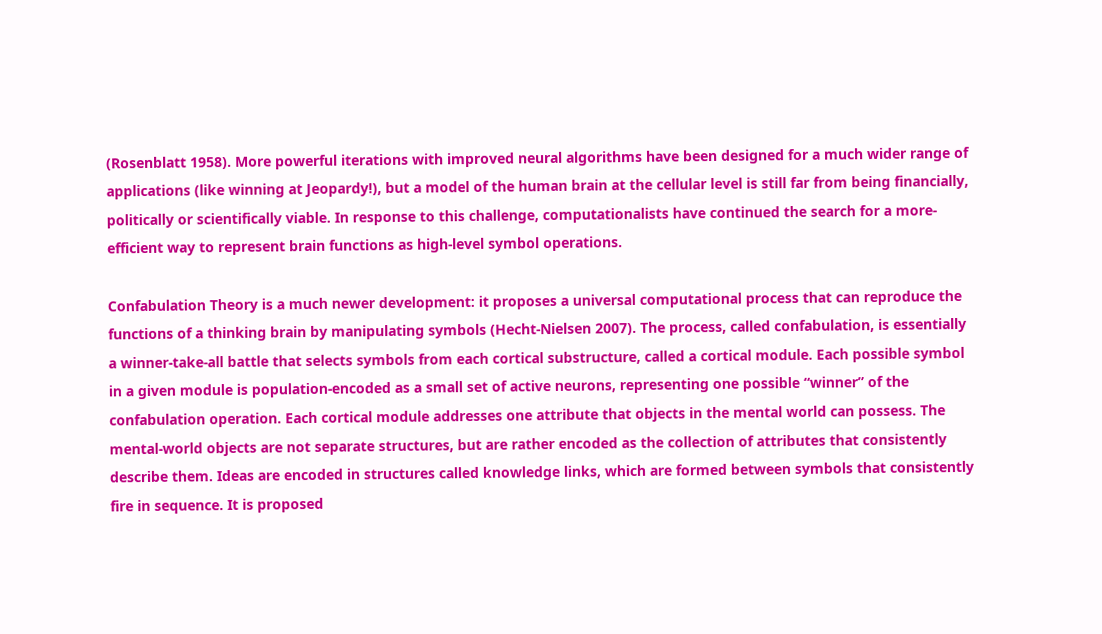(Rosenblatt 1958). More powerful iterations with improved neural algorithms have been designed for a much wider range of applications (like winning at Jeopardy!), but a model of the human brain at the cellular level is still far from being financially, politically or scientifically viable. In response to this challenge, computationalists have continued the search for a more-efficient way to represent brain functions as high-level symbol operations.

Confabulation Theory is a much newer development: it proposes a universal computational process that can reproduce the functions of a thinking brain by manipulating symbols (Hecht-Nielsen 2007). The process, called confabulation, is essentially a winner-take-all battle that selects symbols from each cortical substructure, called a cortical module. Each possible symbol in a given module is population-encoded as a small set of active neurons, representing one possible “winner” of the confabulation operation. Each cortical module addresses one attribute that objects in the mental world can possess. The mental-world objects are not separate structures, but are rather encoded as the collection of attributes that consistently describe them. Ideas are encoded in structures called knowledge links, which are formed between symbols that consistently fire in sequence. It is proposed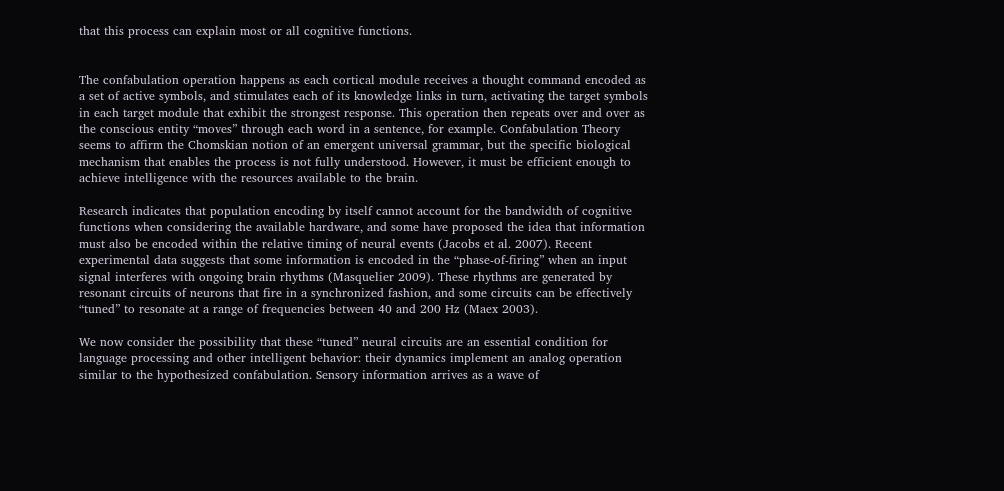that this process can explain most or all cognitive functions.


The confabulation operation happens as each cortical module receives a thought command encoded as a set of active symbols, and stimulates each of its knowledge links in turn, activating the target symbols in each target module that exhibit the strongest response. This operation then repeats over and over as the conscious entity “moves” through each word in a sentence, for example. Confabulation Theory seems to affirm the Chomskian notion of an emergent universal grammar, but the specific biological mechanism that enables the process is not fully understood. However, it must be efficient enough to achieve intelligence with the resources available to the brain.

Research indicates that population encoding by itself cannot account for the bandwidth of cognitive functions when considering the available hardware, and some have proposed the idea that information must also be encoded within the relative timing of neural events (Jacobs et al. 2007). Recent experimental data suggests that some information is encoded in the “phase-of-firing” when an input signal interferes with ongoing brain rhythms (Masquelier 2009). These rhythms are generated by resonant circuits of neurons that fire in a synchronized fashion, and some circuits can be effectively “tuned” to resonate at a range of frequencies between 40 and 200 Hz (Maex 2003).

We now consider the possibility that these “tuned” neural circuits are an essential condition for language processing and other intelligent behavior: their dynamics implement an analog operation similar to the hypothesized confabulation. Sensory information arrives as a wave of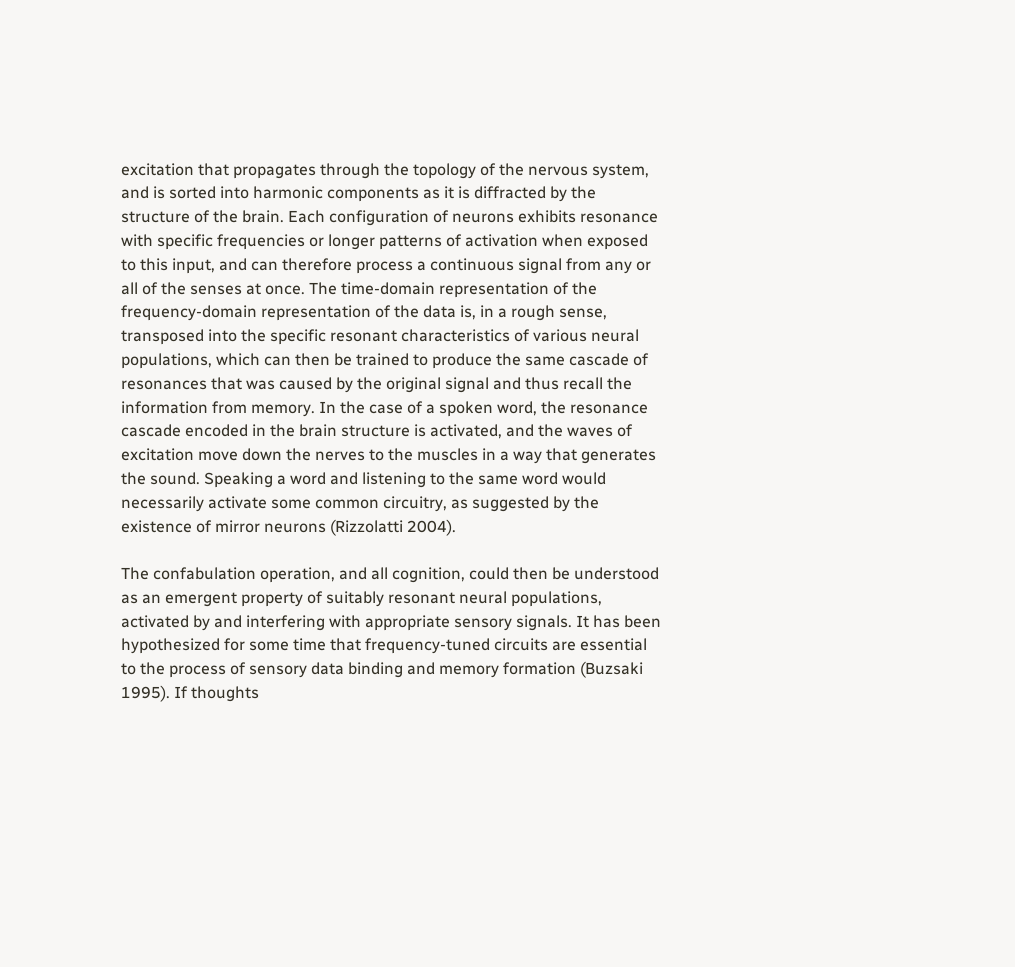excitation that propagates through the topology of the nervous system, and is sorted into harmonic components as it is diffracted by the structure of the brain. Each configuration of neurons exhibits resonance with specific frequencies or longer patterns of activation when exposed to this input, and can therefore process a continuous signal from any or all of the senses at once. The time-domain representation of the frequency-domain representation of the data is, in a rough sense, transposed into the specific resonant characteristics of various neural populations, which can then be trained to produce the same cascade of resonances that was caused by the original signal and thus recall the information from memory. In the case of a spoken word, the resonance cascade encoded in the brain structure is activated, and the waves of excitation move down the nerves to the muscles in a way that generates the sound. Speaking a word and listening to the same word would necessarily activate some common circuitry, as suggested by the existence of mirror neurons (Rizzolatti 2004).

The confabulation operation, and all cognition, could then be understood as an emergent property of suitably resonant neural populations, activated by and interfering with appropriate sensory signals. It has been hypothesized for some time that frequency-tuned circuits are essential to the process of sensory data binding and memory formation (Buzsaki 1995). If thoughts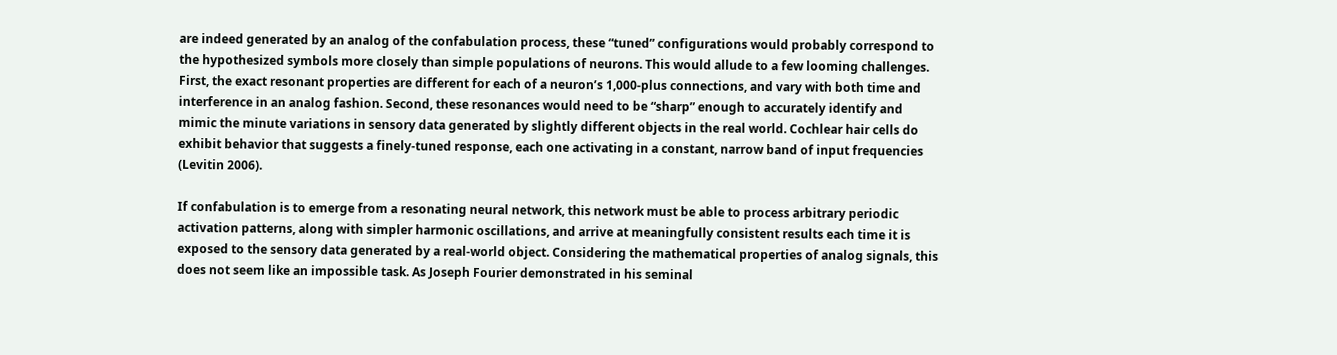are indeed generated by an analog of the confabulation process, these “tuned” configurations would probably correspond to the hypothesized symbols more closely than simple populations of neurons. This would allude to a few looming challenges. First, the exact resonant properties are different for each of a neuron’s 1,000-plus connections, and vary with both time and interference in an analog fashion. Second, these resonances would need to be “sharp” enough to accurately identify and mimic the minute variations in sensory data generated by slightly different objects in the real world. Cochlear hair cells do exhibit behavior that suggests a finely-tuned response, each one activating in a constant, narrow band of input frequencies (Levitin 2006).

If confabulation is to emerge from a resonating neural network, this network must be able to process arbitrary periodic activation patterns, along with simpler harmonic oscillations, and arrive at meaningfully consistent results each time it is exposed to the sensory data generated by a real-world object. Considering the mathematical properties of analog signals, this does not seem like an impossible task. As Joseph Fourier demonstrated in his seminal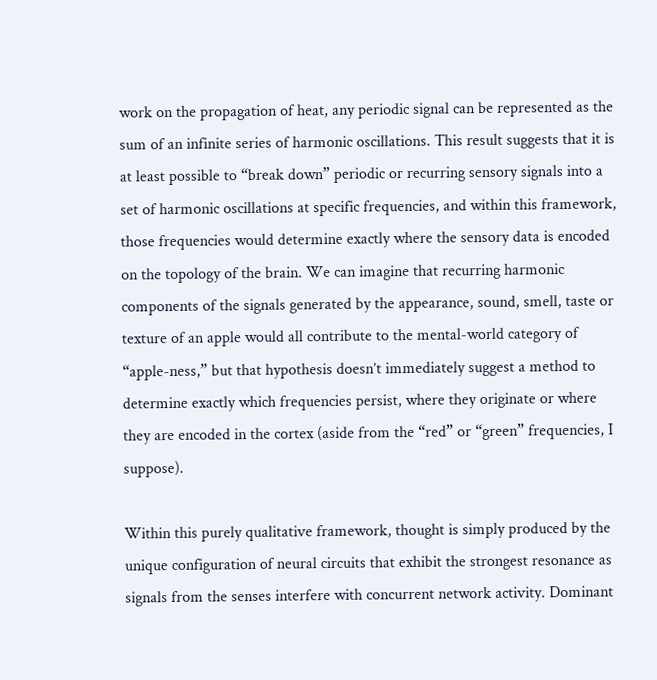work on the propagation of heat, any periodic signal can be represented as the sum of an infinite series of harmonic oscillations. This result suggests that it is at least possible to “break down” periodic or recurring sensory signals into a set of harmonic oscillations at specific frequencies, and within this framework, those frequencies would determine exactly where the sensory data is encoded on the topology of the brain. We can imagine that recurring harmonic components of the signals generated by the appearance, sound, smell, taste or texture of an apple would all contribute to the mental-world category of “apple-ness,” but that hypothesis doesn’t immediately suggest a method to determine exactly which frequencies persist, where they originate or where they are encoded in the cortex (aside from the “red” or “green” frequencies, I suppose).

Within this purely qualitative framework, thought is simply produced by the unique configuration of neural circuits that exhibit the strongest resonance as signals from the senses interfere with concurrent network activity. Dominant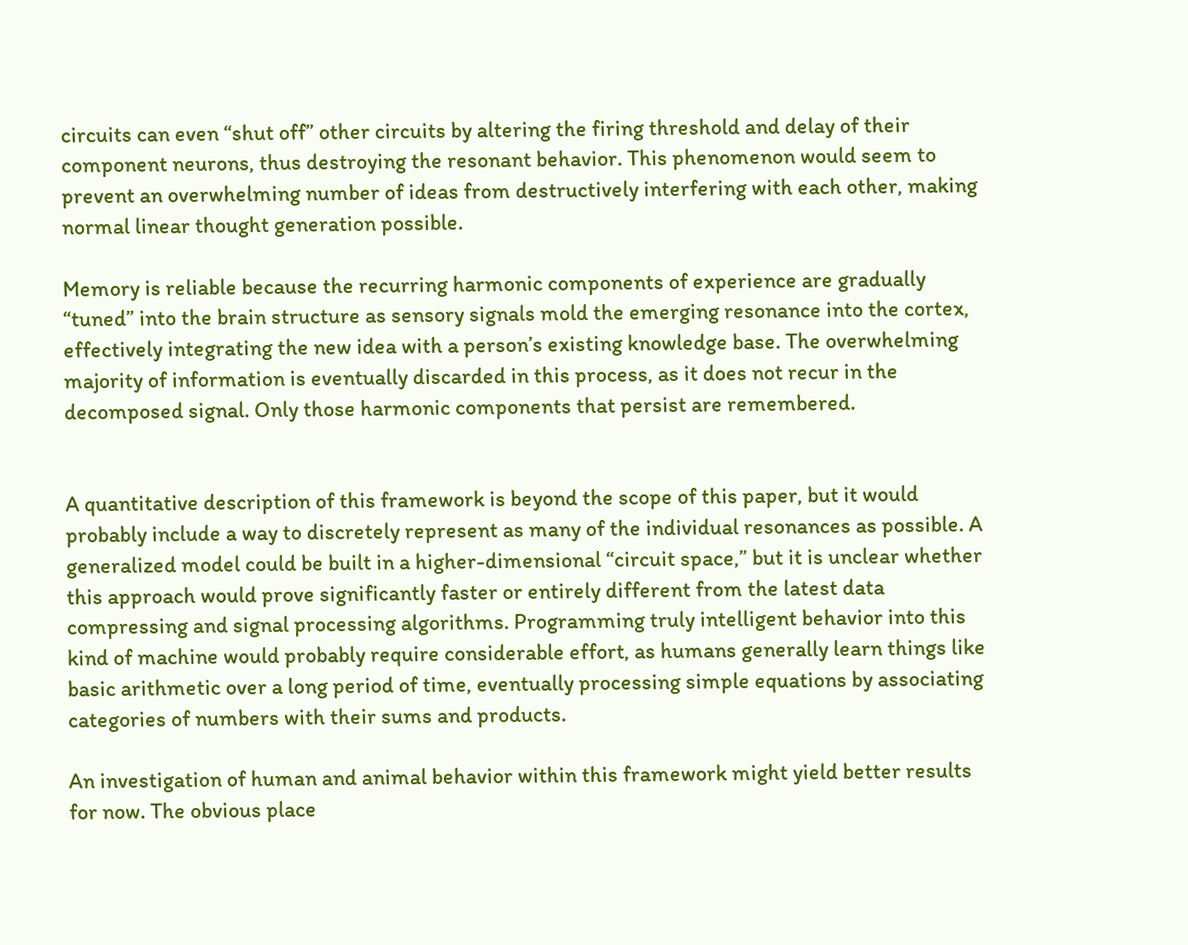circuits can even “shut off” other circuits by altering the firing threshold and delay of their component neurons, thus destroying the resonant behavior. This phenomenon would seem to prevent an overwhelming number of ideas from destructively interfering with each other, making normal linear thought generation possible.

Memory is reliable because the recurring harmonic components of experience are gradually “tuned” into the brain structure as sensory signals mold the emerging resonance into the cortex, effectively integrating the new idea with a person’s existing knowledge base. The overwhelming majority of information is eventually discarded in this process, as it does not recur in the decomposed signal. Only those harmonic components that persist are remembered.


A quantitative description of this framework is beyond the scope of this paper, but it would probably include a way to discretely represent as many of the individual resonances as possible. A generalized model could be built in a higher-dimensional “circuit space,” but it is unclear whether this approach would prove significantly faster or entirely different from the latest data compressing and signal processing algorithms. Programming truly intelligent behavior into this kind of machine would probably require considerable effort, as humans generally learn things like basic arithmetic over a long period of time, eventually processing simple equations by associating categories of numbers with their sums and products.

An investigation of human and animal behavior within this framework might yield better results for now. The obvious place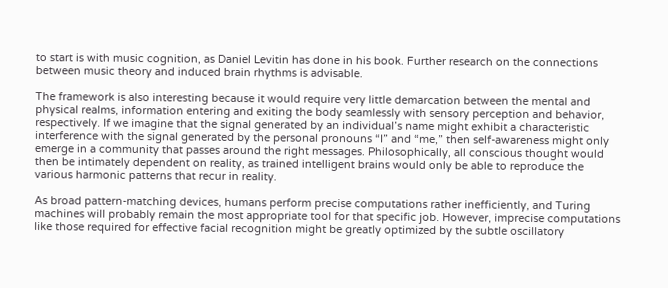to start is with music cognition, as Daniel Levitin has done in his book. Further research on the connections between music theory and induced brain rhythms is advisable.

The framework is also interesting because it would require very little demarcation between the mental and physical realms, information entering and exiting the body seamlessly with sensory perception and behavior, respectively. If we imagine that the signal generated by an individual’s name might exhibit a characteristic interference with the signal generated by the personal pronouns “I” and “me,” then self-awareness might only emerge in a community that passes around the right messages. Philosophically, all conscious thought would then be intimately dependent on reality, as trained intelligent brains would only be able to reproduce the various harmonic patterns that recur in reality.

As broad pattern-matching devices, humans perform precise computations rather inefficiently, and Turing machines will probably remain the most appropriate tool for that specific job. However, imprecise computations like those required for effective facial recognition might be greatly optimized by the subtle oscillatory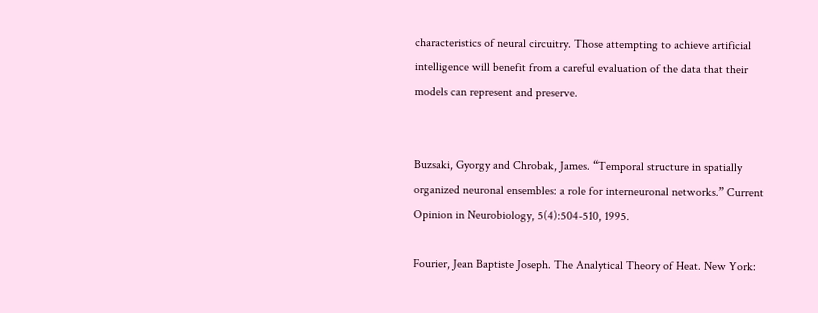characteristics of neural circuitry. Those attempting to achieve artificial intelligence will benefit from a careful evaluation of the data that their models can represent and preserve.


Buzsaki, Gyorgy and Chrobak, James. “Temporal structure in spatially organized neuronal ensembles: a role for interneuronal networks.” Current Opinion in Neurobiology, 5(4):504-510, 1995.

Fourier, Jean Baptiste Joseph. The Analytical Theory of Heat. New York: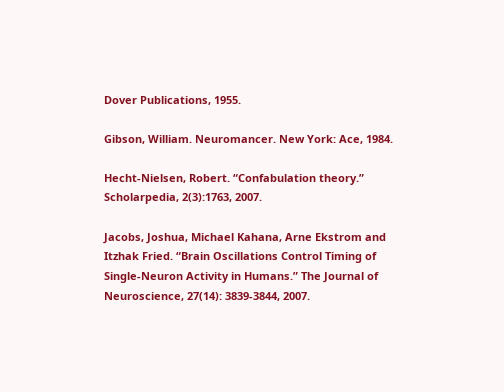Dover Publications, 1955.

Gibson, William. Neuromancer. New York: Ace, 1984.

Hecht-Nielsen, Robert. “Confabulation theory.” Scholarpedia, 2(3):1763, 2007.

Jacobs, Joshua, Michael Kahana, Arne Ekstrom and Itzhak Fried. “Brain Oscillations Control Timing of Single-Neuron Activity in Humans.” The Journal of Neuroscience, 27(14): 3839-3844, 2007.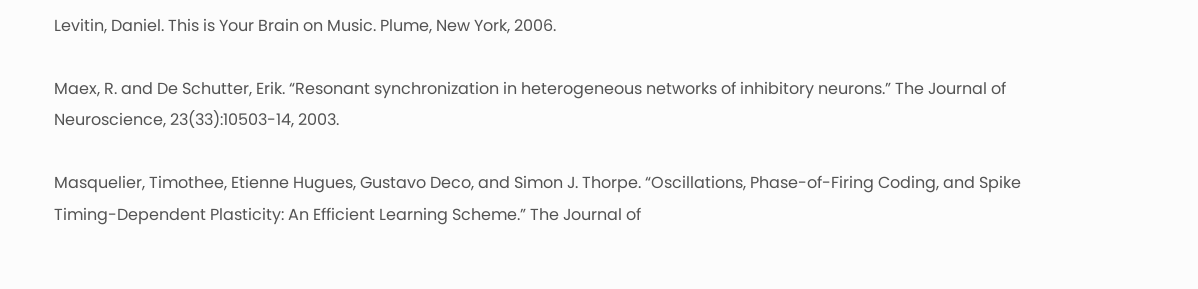Levitin, Daniel. This is Your Brain on Music. Plume, New York, 2006.

Maex, R. and De Schutter, Erik. “Resonant synchronization in heterogeneous networks of inhibitory neurons.” The Journal of Neuroscience, 23(33):10503-14, 2003.

Masquelier, Timothee, Etienne Hugues, Gustavo Deco, and Simon J. Thorpe. “Oscillations, Phase-of-Firing Coding, and Spike Timing-Dependent Plasticity: An Efficient Learning Scheme.” The Journal of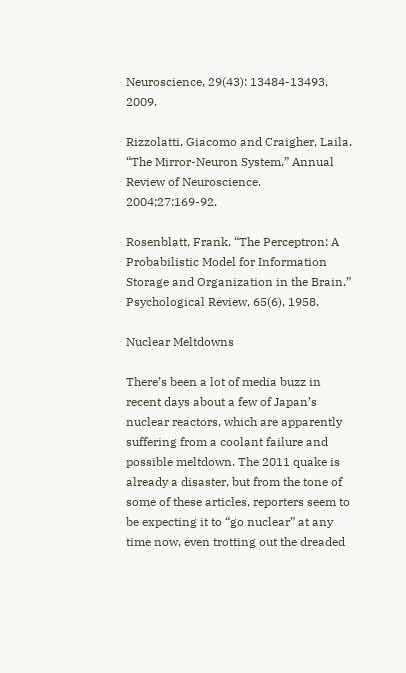Neuroscience, 29(43): 13484-13493, 2009.

Rizzolatti, Giacomo and Craigher, Laila. “The Mirror-Neuron System.” Annual Review of Neuroscience. 2004;27:169-92.

Rosenblatt, Frank. “The Perceptron: A Probabilistic Model for Information Storage and Organization in the Brain.” Psychological Review, 65(6), 1958.

Nuclear Meltdowns

There’s been a lot of media buzz in recent days about a few of Japan’s nuclear reactors, which are apparently suffering from a coolant failure and possible meltdown. The 2011 quake is already a disaster, but from the tone of some of these articles, reporters seem to be expecting it to “go nuclear” at any time now, even trotting out the dreaded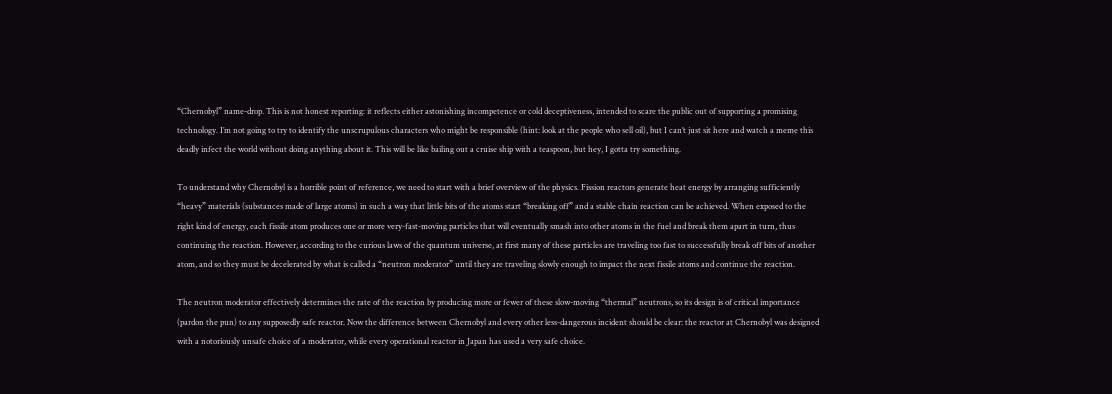“Chernobyl” name-drop. This is not honest reporting: it reflects either astonishing incompetence or cold deceptiveness, intended to scare the public out of supporting a promising technology. I’m not going to try to identify the unscrupulous characters who might be responsible (hint: look at the people who sell oil), but I can’t just sit here and watch a meme this deadly infect the world without doing anything about it. This will be like bailing out a cruise ship with a teaspoon, but hey, I gotta try something.

To understand why Chernobyl is a horrible point of reference, we need to start with a brief overview of the physics. Fission reactors generate heat energy by arranging sufficiently “heavy” materials (substances made of large atoms) in such a way that little bits of the atoms start “breaking off” and a stable chain reaction can be achieved. When exposed to the right kind of energy, each fissile atom produces one or more very-fast-moving particles that will eventually smash into other atoms in the fuel and break them apart in turn, thus continuing the reaction. However, according to the curious laws of the quantum universe, at first many of these particles are traveling too fast to successfully break off bits of another atom, and so they must be decelerated by what is called a “neutron moderator” until they are traveling slowly enough to impact the next fissile atoms and continue the reaction.

The neutron moderator effectively determines the rate of the reaction by producing more or fewer of these slow-moving “thermal” neutrons, so its design is of critical importance (pardon the pun) to any supposedly safe reactor. Now the difference between Chernobyl and every other less-dangerous incident should be clear: the reactor at Chernobyl was designed with a notoriously unsafe choice of a moderator, while every operational reactor in Japan has used a very safe choice.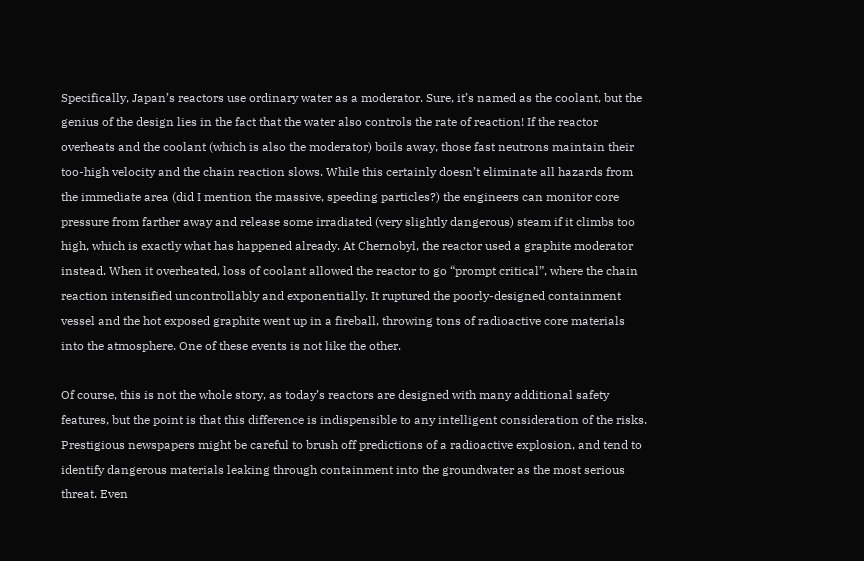Specifically, Japan’s reactors use ordinary water as a moderator. Sure, it’s named as the coolant, but the genius of the design lies in the fact that the water also controls the rate of reaction! If the reactor overheats and the coolant (which is also the moderator) boils away, those fast neutrons maintain their too-high velocity and the chain reaction slows. While this certainly doesn’t eliminate all hazards from the immediate area (did I mention the massive, speeding particles?) the engineers can monitor core pressure from farther away and release some irradiated (very slightly dangerous) steam if it climbs too high, which is exactly what has happened already. At Chernobyl, the reactor used a graphite moderator instead. When it overheated, loss of coolant allowed the reactor to go “prompt critical”, where the chain reaction intensified uncontrollably and exponentially. It ruptured the poorly-designed containment vessel and the hot exposed graphite went up in a fireball, throwing tons of radioactive core materials into the atmosphere. One of these events is not like the other.

Of course, this is not the whole story, as today’s reactors are designed with many additional safety features, but the point is that this difference is indispensible to any intelligent consideration of the risks. Prestigious newspapers might be careful to brush off predictions of a radioactive explosion, and tend to identify dangerous materials leaking through containment into the groundwater as the most serious threat. Even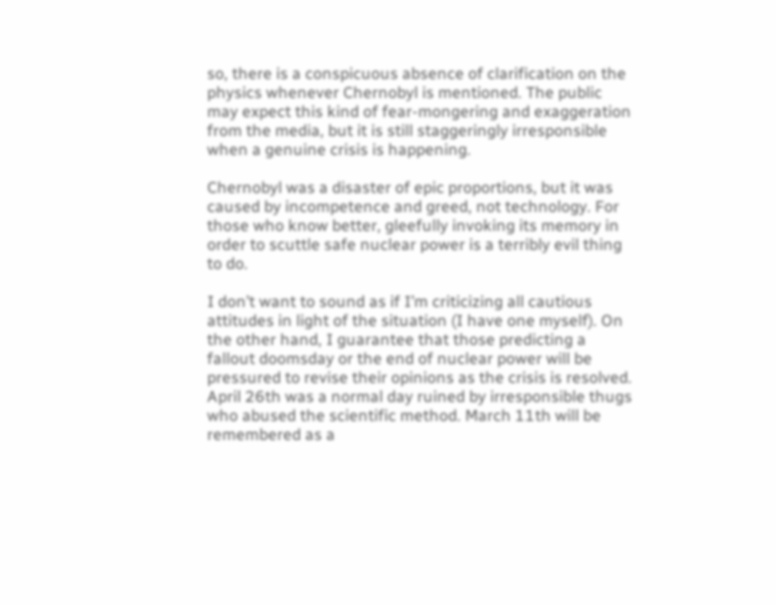so, there is a conspicuous absence of clarification on the physics whenever Chernobyl is mentioned. The public may expect this kind of fear-mongering and exaggeration from the media, but it is still staggeringly irresponsible when a genuine crisis is happening.

Chernobyl was a disaster of epic proportions, but it was caused by incompetence and greed, not technology. For those who know better, gleefully invoking its memory in order to scuttle safe nuclear power is a terribly evil thing to do.

I don’t want to sound as if I’m criticizing all cautious attitudes in light of the situation (I have one myself). On the other hand, I guarantee that those predicting a fallout doomsday or the end of nuclear power will be pressured to revise their opinions as the crisis is resolved. April 26th was a normal day ruined by irresponsible thugs who abused the scientific method. March 11th will be remembered as a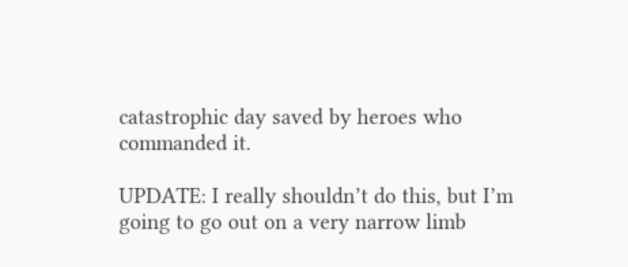catastrophic day saved by heroes who commanded it.

UPDATE: I really shouldn’t do this, but I’m going to go out on a very narrow limb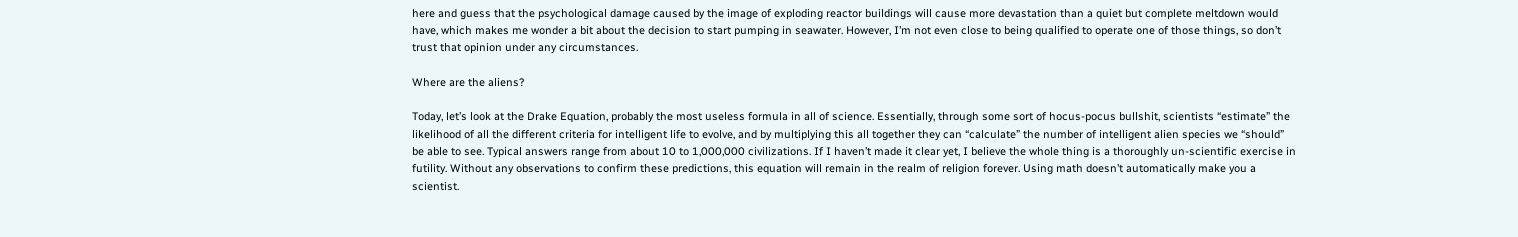here and guess that the psychological damage caused by the image of exploding reactor buildings will cause more devastation than a quiet but complete meltdown would have, which makes me wonder a bit about the decision to start pumping in seawater. However, I’m not even close to being qualified to operate one of those things, so don’t trust that opinion under any circumstances.

Where are the aliens?

Today, let’s look at the Drake Equation, probably the most useless formula in all of science. Essentially, through some sort of hocus-pocus bullshit, scientists “estimate” the likelihood of all the different criteria for intelligent life to evolve, and by multiplying this all together they can “calculate” the number of intelligent alien species we “should” be able to see. Typical answers range from about 10 to 1,000,000 civilizations. If I haven’t made it clear yet, I believe the whole thing is a thoroughly un-scientific exercise in futility. Without any observations to confirm these predictions, this equation will remain in the realm of religion forever. Using math doesn’t automatically make you a scientist.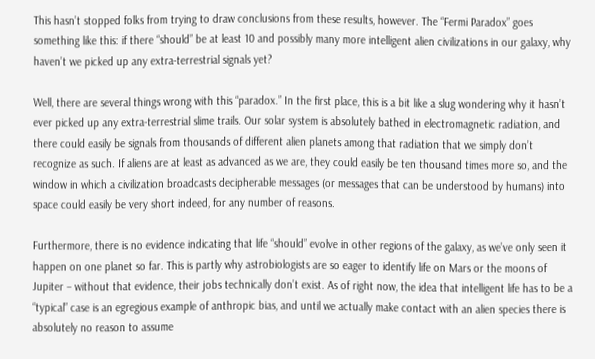This hasn’t stopped folks from trying to draw conclusions from these results, however. The “Fermi Paradox” goes something like this: if there “should” be at least 10 and possibly many more intelligent alien civilizations in our galaxy, why haven’t we picked up any extra-terrestrial signals yet?

Well, there are several things wrong with this “paradox.” In the first place, this is a bit like a slug wondering why it hasn’t ever picked up any extra-terrestrial slime trails. Our solar system is absolutely bathed in electromagnetic radiation, and there could easily be signals from thousands of different alien planets among that radiation that we simply don’t recognize as such. If aliens are at least as advanced as we are, they could easily be ten thousand times more so, and the window in which a civilization broadcasts decipherable messages (or messages that can be understood by humans) into space could easily be very short indeed, for any number of reasons.

Furthermore, there is no evidence indicating that life “should” evolve in other regions of the galaxy, as we’ve only seen it happen on one planet so far. This is partly why astrobiologists are so eager to identify life on Mars or the moons of Jupiter – without that evidence, their jobs technically don’t exist. As of right now, the idea that intelligent life has to be a “typical” case is an egregious example of anthropic bias, and until we actually make contact with an alien species there is absolutely no reason to assume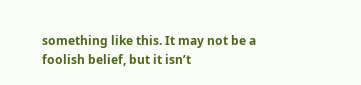something like this. It may not be a foolish belief, but it isn’t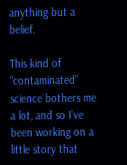anything but a belief.

This kind of “contaminated” science bothers me a lot, and so I’ve been working on a little story that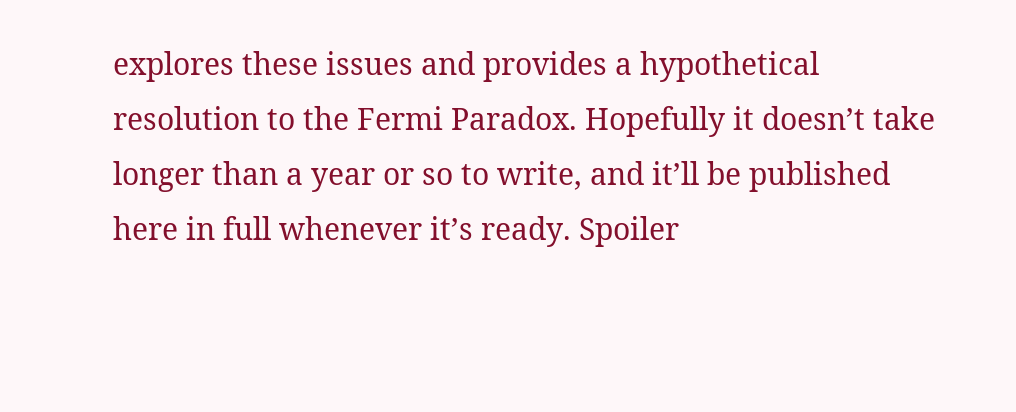explores these issues and provides a hypothetical resolution to the Fermi Paradox. Hopefully it doesn’t take longer than a year or so to write, and it’ll be published here in full whenever it’s ready. Spoiler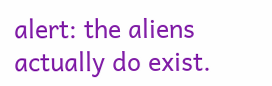alert: the aliens actually do exist.